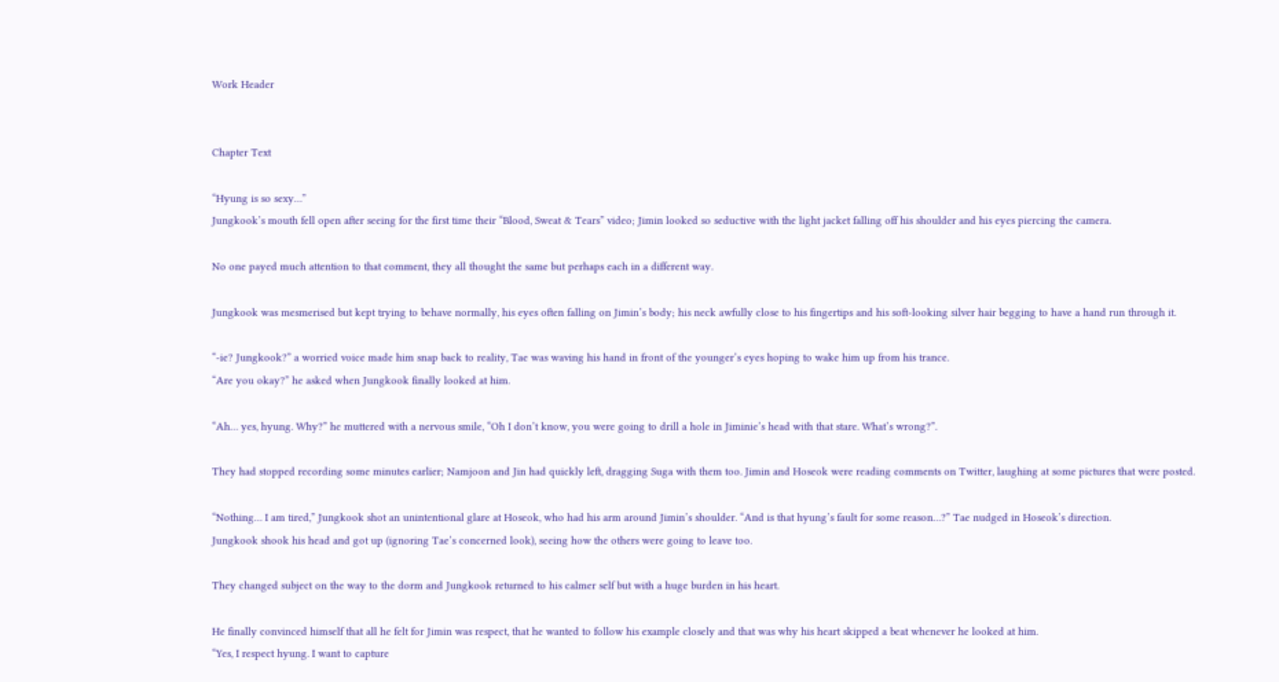Work Header


Chapter Text

“Hyung is so sexy…”
Jungkook’s mouth fell open after seeing for the first time their “Blood, Sweat & Tears” video; Jimin looked so seductive with the light jacket falling off his shoulder and his eyes piercing the camera.

No one payed much attention to that comment, they all thought the same but perhaps each in a different way.

Jungkook was mesmerised but kept trying to behave normally, his eyes often falling on Jimin’s body; his neck awfully close to his fingertips and his soft-looking silver hair begging to have a hand run through it.

“-ie? Jungkook?” a worried voice made him snap back to reality, Tae was waving his hand in front of the younger’s eyes hoping to wake him up from his trance.
“Are you okay?” he asked when Jungkook finally looked at him.

“Ah… yes, hyung. Why?” he muttered with a nervous smile, “Oh I don’t know, you were going to drill a hole in Jiminie’s head with that stare. What’s wrong?”.

They had stopped recording some minutes earlier; Namjoon and Jin had quickly left, dragging Suga with them too. Jimin and Hoseok were reading comments on Twitter, laughing at some pictures that were posted.

“Nothing… I am tired,” Jungkook shot an unintentional glare at Hoseok, who had his arm around Jimin’s shoulder. “And is that hyung’s fault for some reason…?” Tae nudged in Hoseok’s direction.
Jungkook shook his head and got up (ignoring Tae’s concerned look), seeing how the others were going to leave too.

They changed subject on the way to the dorm and Jungkook returned to his calmer self but with a huge burden in his heart.

He finally convinced himself that all he felt for Jimin was respect, that he wanted to follow his example closely and that was why his heart skipped a beat whenever he looked at him.
“Yes, I respect hyung. I want to capture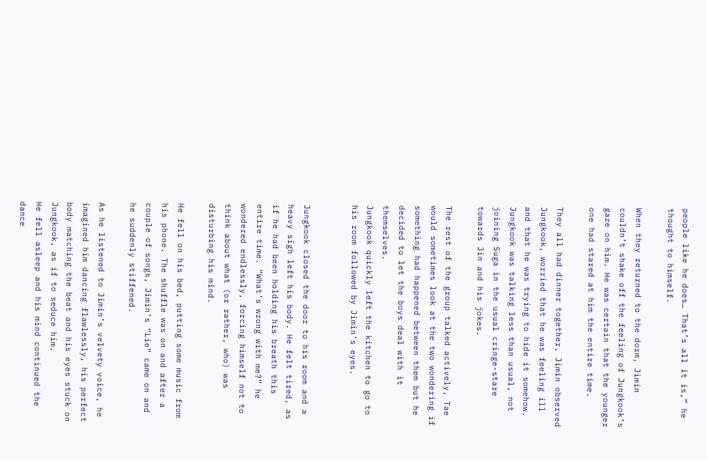people like he does… That’s all it is,” he thought to himself.

When they returned to the dorm, Jimin couldn’t shake off the feeling of Jungkook’s gaze on him. He was certain that the younger one had stared at him the entire time.

They all had dinner together, Jimin observed Jungkook, worried that he was feeling ill and that he was trying to hide it somehow. Jungkook was talking less than usual, not joining Suga in the usual cringe-stare towards Jin and his jokes.

The rest of the group talked actively, Tae would sometimes look at the two wondering if something had happened between them but he decided to let the boys deal with it themselves.
Jungkook quickly left the kitchen to go to his room followed by Jimin's eyes.


Jungkook closed the door to his room and a heavy sigh left his body. He felt tired, as if he had been holding his breath this entire time. “What’s wrong with me?” he wondered endlessly, forcing himself not to think about what (or rather, who) was disturbing his mind.

He fell on his bed, putting some music from his phone. The shuffle was on and after a couple of songs, Jimin’s “Lie” came on and he suddenly stiffened.

As he listened to Jimin’s velvety voice, he imagined him dancing flawlessly, his perfect body matching the beat and his eyes stuck on Jungkook, as if to seduce him.
He fell asleep and his mind continued the dance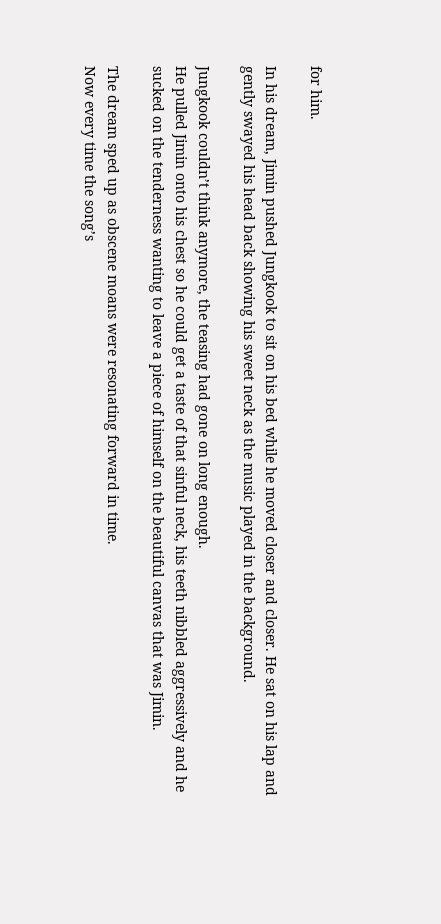for him.

In his dream, Jimin pushed Jungkook to sit on his bed while he moved closer and closer. He sat on his lap and gently swayed his head back showing his sweet neck as the music played in the background.

Jungkook couldn’t think anymore, the teasing had gone on long enough.
He pulled Jimin onto his chest so he could get a taste of that sinful neck, his teeth nibbled aggressively and he sucked on the tenderness wanting to leave a piece of himself on the beautiful canvas that was Jimin.

The dream sped up as obscene moans were resonating forward in time.
Now every time the song’s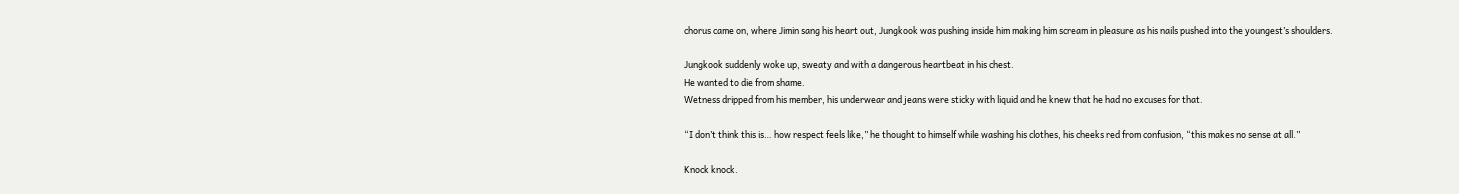chorus came on, where Jimin sang his heart out, Jungkook was pushing inside him making him scream in pleasure as his nails pushed into the youngest’s shoulders.

Jungkook suddenly woke up, sweaty and with a dangerous heartbeat in his chest.
He wanted to die from shame.
Wetness dripped from his member, his underwear and jeans were sticky with liquid and he knew that he had no excuses for that.

“I don’t think this is… how respect feels like,” he thought to himself while washing his clothes, his cheeks red from confusion, “this makes no sense at all.”

Knock knock.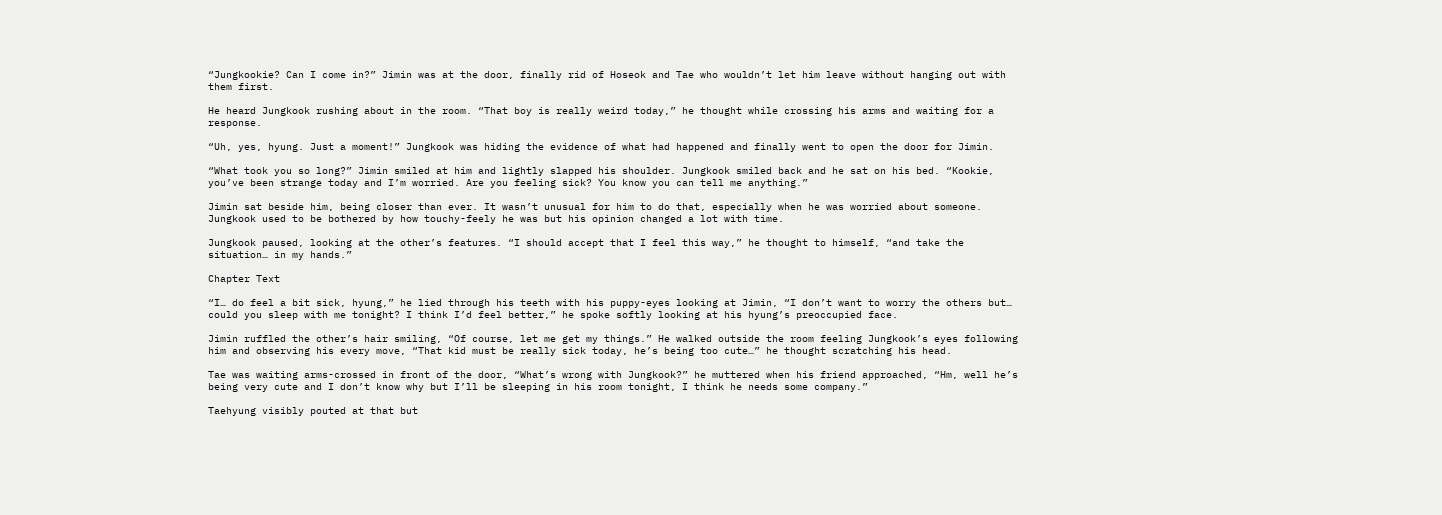“Jungkookie? Can I come in?” Jimin was at the door, finally rid of Hoseok and Tae who wouldn’t let him leave without hanging out with them first.

He heard Jungkook rushing about in the room. “That boy is really weird today,” he thought while crossing his arms and waiting for a response.

“Uh, yes, hyung. Just a moment!” Jungkook was hiding the evidence of what had happened and finally went to open the door for Jimin.

“What took you so long?” Jimin smiled at him and lightly slapped his shoulder. Jungkook smiled back and he sat on his bed. “Kookie, you’ve been strange today and I’m worried. Are you feeling sick? You know you can tell me anything.”

Jimin sat beside him, being closer than ever. It wasn’t unusual for him to do that, especially when he was worried about someone. Jungkook used to be bothered by how touchy-feely he was but his opinion changed a lot with time.

Jungkook paused, looking at the other’s features. “I should accept that I feel this way,” he thought to himself, “and take the situation… in my hands.”

Chapter Text

“I… do feel a bit sick, hyung,” he lied through his teeth with his puppy-eyes looking at Jimin, “I don’t want to worry the others but… could you sleep with me tonight? I think I’d feel better,” he spoke softly looking at his hyung’s preoccupied face.

Jimin ruffled the other’s hair smiling, “Of course, let me get my things.” He walked outside the room feeling Jungkook’s eyes following him and observing his every move, “That kid must be really sick today, he’s being too cute…” he thought scratching his head.

Tae was waiting arms-crossed in front of the door, “What’s wrong with Jungkook?” he muttered when his friend approached, “Hm, well he’s being very cute and I don’t know why but I’ll be sleeping in his room tonight, I think he needs some company.”

Taehyung visibly pouted at that but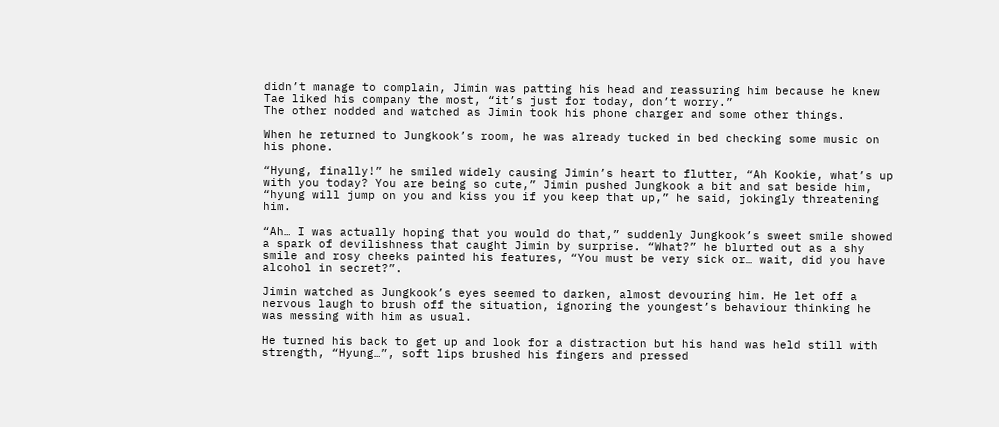didn’t manage to complain, Jimin was patting his head and reassuring him because he knew Tae liked his company the most, “it’s just for today, don’t worry.”
The other nodded and watched as Jimin took his phone charger and some other things.

When he returned to Jungkook’s room, he was already tucked in bed checking some music on his phone.

“Hyung, finally!” he smiled widely causing Jimin’s heart to flutter, “Ah Kookie, what’s up with you today? You are being so cute,” Jimin pushed Jungkook a bit and sat beside him, “hyung will jump on you and kiss you if you keep that up,” he said, jokingly threatening him.

“Ah… I was actually hoping that you would do that,” suddenly Jungkook’s sweet smile showed a spark of devilishness that caught Jimin by surprise. “What?” he blurted out as a shy smile and rosy cheeks painted his features, “You must be very sick or… wait, did you have alcohol in secret?”.

Jimin watched as Jungkook’s eyes seemed to darken, almost devouring him. He let off a nervous laugh to brush off the situation, ignoring the youngest’s behaviour thinking he was messing with him as usual.

He turned his back to get up and look for a distraction but his hand was held still with strength, “Hyung…”, soft lips brushed his fingers and pressed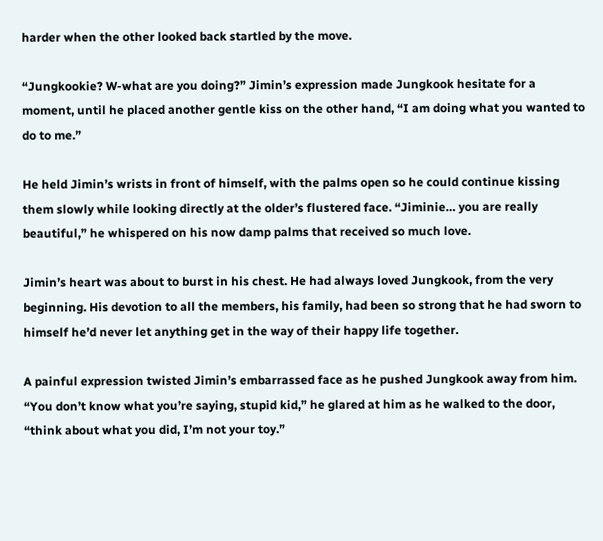harder when the other looked back startled by the move.

“Jungkookie? W-what are you doing?” Jimin’s expression made Jungkook hesitate for a moment, until he placed another gentle kiss on the other hand, “I am doing what you wanted to do to me.”

He held Jimin’s wrists in front of himself, with the palms open so he could continue kissing them slowly while looking directly at the older’s flustered face. “Jiminie… you are really beautiful,” he whispered on his now damp palms that received so much love.

Jimin’s heart was about to burst in his chest. He had always loved Jungkook, from the very beginning. His devotion to all the members, his family, had been so strong that he had sworn to himself he’d never let anything get in the way of their happy life together.

A painful expression twisted Jimin’s embarrassed face as he pushed Jungkook away from him.
“You don’t know what you’re saying, stupid kid,” he glared at him as he walked to the door, “think about what you did, I’m not your toy.”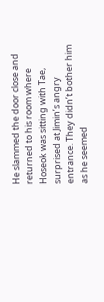He slammed the door close and returned to his room where Hoseok was sitting with Tae, surprised at Jimin’s angry entrance. They didn’t bother him as he seemed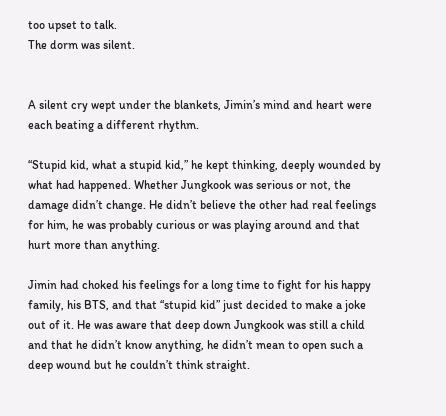too upset to talk.
The dorm was silent.


A silent cry wept under the blankets, Jimin’s mind and heart were each beating a different rhythm.

“Stupid kid, what a stupid kid,” he kept thinking, deeply wounded by what had happened. Whether Jungkook was serious or not, the damage didn’t change. He didn’t believe the other had real feelings for him, he was probably curious or was playing around and that hurt more than anything.

Jimin had choked his feelings for a long time to fight for his happy family, his BTS, and that “stupid kid” just decided to make a joke out of it. He was aware that deep down Jungkook was still a child and that he didn’t know anything, he didn’t mean to open such a deep wound but he couldn’t think straight.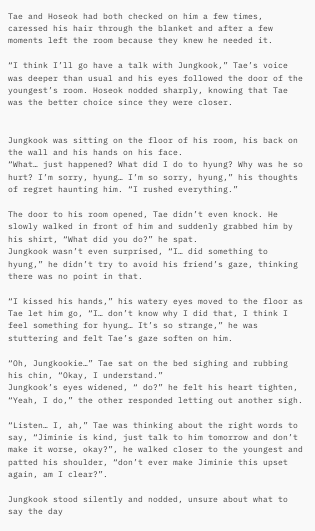Tae and Hoseok had both checked on him a few times, caressed his hair through the blanket and after a few moments left the room because they knew he needed it.

“I think I’ll go have a talk with Jungkook,” Tae’s voice was deeper than usual and his eyes followed the door of the youngest’s room. Hoseok nodded sharply, knowing that Tae was the better choice since they were closer.


Jungkook was sitting on the floor of his room, his back on the wall and his hands on his face.
“What… just happened? What did I do to hyung? Why was he so hurt? I’m sorry, hyung… I’m so sorry, hyung,” his thoughts of regret haunting him. “I rushed everything.”

The door to his room opened, Tae didn’t even knock. He slowly walked in front of him and suddenly grabbed him by his shirt, “What did you do?” he spat.
Jungkook wasn’t even surprised, “I… did something to hyung,” he didn’t try to avoid his friend’s gaze, thinking there was no point in that.

“I kissed his hands,” his watery eyes moved to the floor as Tae let him go, “I… don’t know why I did that, I think I feel something for hyung… It’s so strange,” he was stuttering and felt Tae’s gaze soften on him.

“Oh, Jungkookie…” Tae sat on the bed sighing and rubbing his chin, “Okay, I understand.”
Jungkook’s eyes widened, “ do?” he felt his heart tighten, “Yeah, I do,” the other responded letting out another sigh.

“Listen… I, ah,” Tae was thinking about the right words to say, “Jiminie is kind, just talk to him tomorrow and don’t make it worse, okay?”, he walked closer to the youngest and patted his shoulder, “don’t ever make Jiminie this upset again, am I clear?”.

Jungkook stood silently and nodded, unsure about what to say the day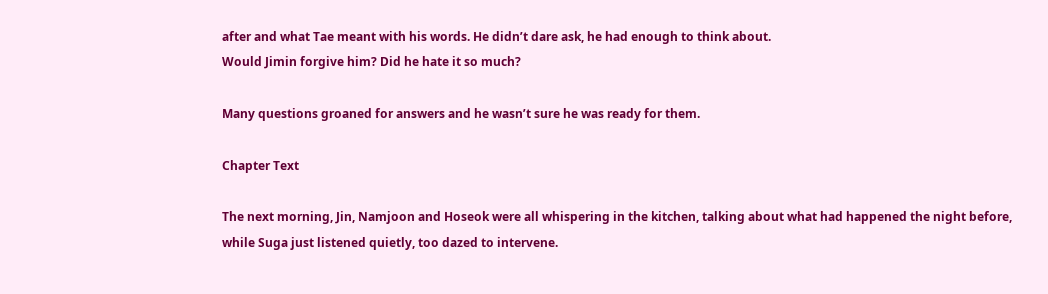after and what Tae meant with his words. He didn’t dare ask, he had enough to think about.
Would Jimin forgive him? Did he hate it so much?

Many questions groaned for answers and he wasn’t sure he was ready for them.

Chapter Text

The next morning, Jin, Namjoon and Hoseok were all whispering in the kitchen, talking about what had happened the night before, while Suga just listened quietly, too dazed to intervene.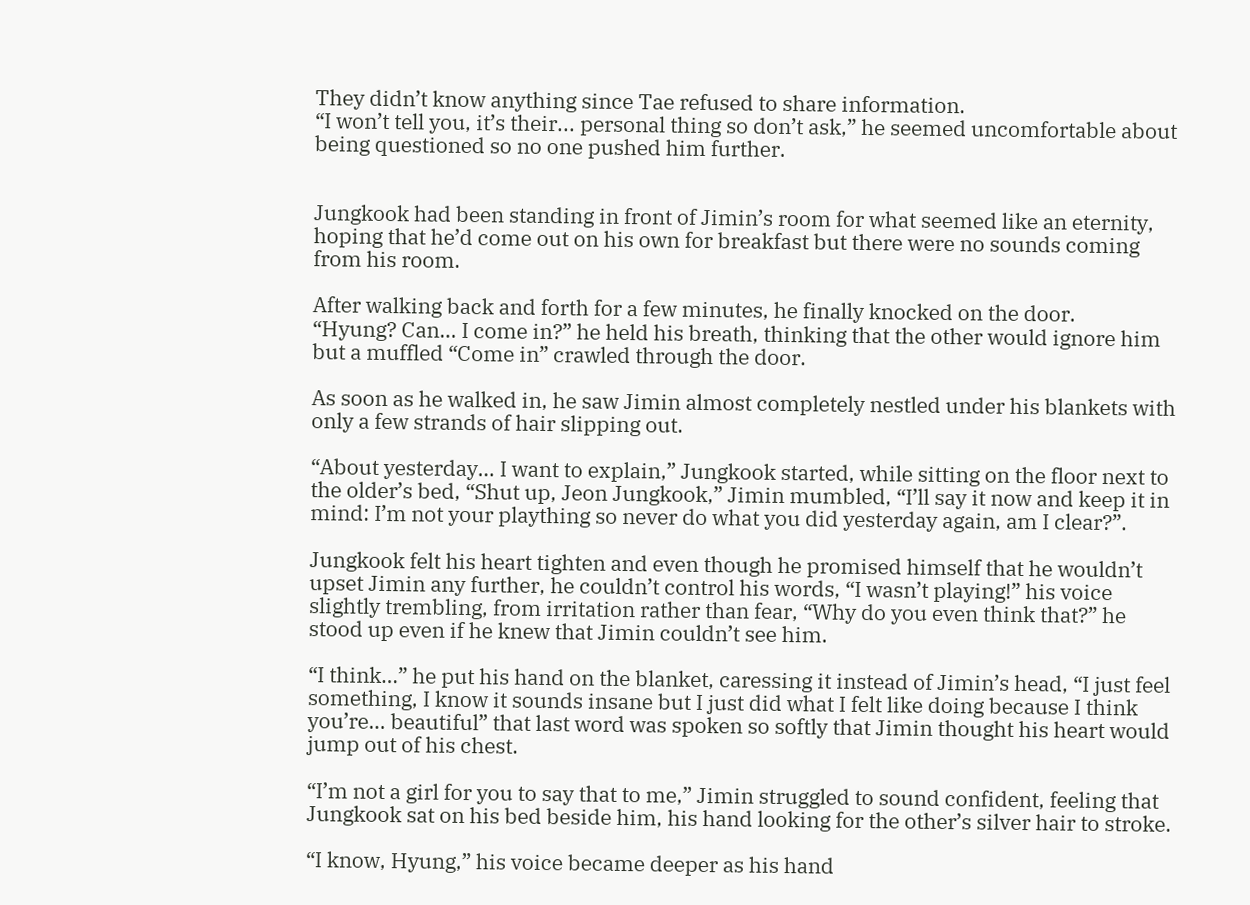They didn’t know anything since Tae refused to share information.
“I won’t tell you, it’s their... personal thing so don’t ask,” he seemed uncomfortable about being questioned so no one pushed him further.


Jungkook had been standing in front of Jimin’s room for what seemed like an eternity, hoping that he’d come out on his own for breakfast but there were no sounds coming from his room.

After walking back and forth for a few minutes, he finally knocked on the door.
“Hyung? Can… I come in?” he held his breath, thinking that the other would ignore him but a muffled “Come in” crawled through the door.

As soon as he walked in, he saw Jimin almost completely nestled under his blankets with only a few strands of hair slipping out.

“About yesterday… I want to explain,” Jungkook started, while sitting on the floor next to the older’s bed, “Shut up, Jeon Jungkook,” Jimin mumbled, “I’ll say it now and keep it in mind: I’m not your plaything so never do what you did yesterday again, am I clear?”.

Jungkook felt his heart tighten and even though he promised himself that he wouldn’t upset Jimin any further, he couldn’t control his words, “I wasn’t playing!” his voice slightly trembling, from irritation rather than fear, “Why do you even think that?” he stood up even if he knew that Jimin couldn’t see him.

“I think…” he put his hand on the blanket, caressing it instead of Jimin’s head, “I just feel something, I know it sounds insane but I just did what I felt like doing because I think you’re… beautiful” that last word was spoken so softly that Jimin thought his heart would jump out of his chest.

“I’m not a girl for you to say that to me,” Jimin struggled to sound confident, feeling that Jungkook sat on his bed beside him, his hand looking for the other’s silver hair to stroke.

“I know, Hyung,” his voice became deeper as his hand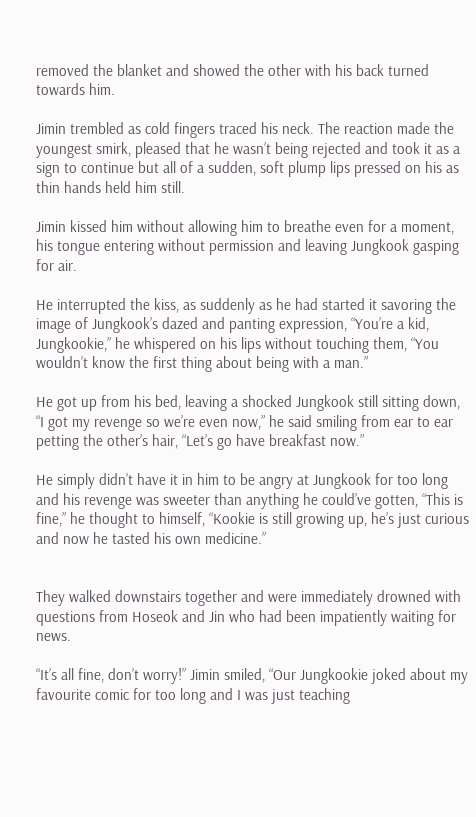removed the blanket and showed the other with his back turned towards him.

Jimin trembled as cold fingers traced his neck. The reaction made the youngest smirk, pleased that he wasn’t being rejected and took it as a sign to continue but all of a sudden, soft plump lips pressed on his as thin hands held him still.

Jimin kissed him without allowing him to breathe even for a moment, his tongue entering without permission and leaving Jungkook gasping for air.

He interrupted the kiss, as suddenly as he had started it savoring the image of Jungkook’s dazed and panting expression, “You’re a kid, Jungkookie,” he whispered on his lips without touching them, “You wouldn’t know the first thing about being with a man.”

He got up from his bed, leaving a shocked Jungkook still sitting down, “I got my revenge so we’re even now,” he said smiling from ear to ear petting the other’s hair, “Let’s go have breakfast now.”

He simply didn’t have it in him to be angry at Jungkook for too long and his revenge was sweeter than anything he could’ve gotten, “This is fine,” he thought to himself, “Kookie is still growing up, he’s just curious and now he tasted his own medicine.”


They walked downstairs together and were immediately drowned with questions from Hoseok and Jin who had been impatiently waiting for news.

“It’s all fine, don’t worry!” Jimin smiled, “Our Jungkookie joked about my favourite comic for too long and I was just teaching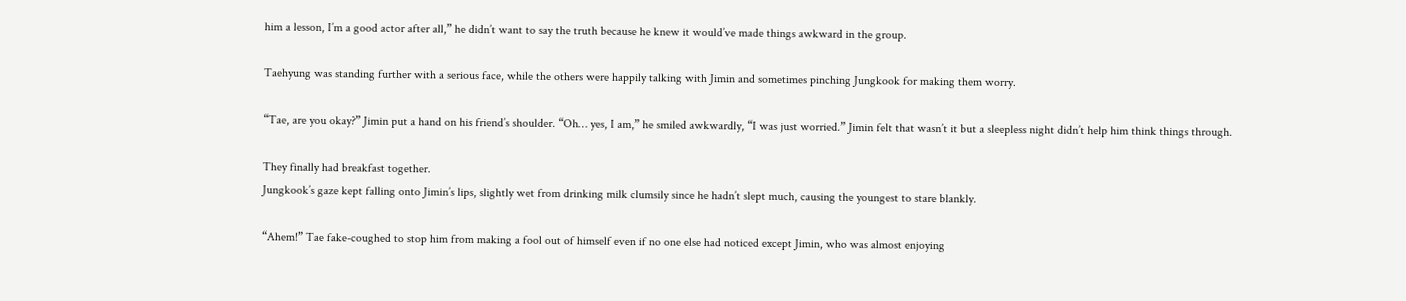him a lesson, I’m a good actor after all,” he didn’t want to say the truth because he knew it would’ve made things awkward in the group.

Taehyung was standing further with a serious face, while the others were happily talking with Jimin and sometimes pinching Jungkook for making them worry.

“Tae, are you okay?” Jimin put a hand on his friend’s shoulder. “Oh… yes, I am,” he smiled awkwardly, “I was just worried.” Jimin felt that wasn’t it but a sleepless night didn’t help him think things through.

They finally had breakfast together.
Jungkook’s gaze kept falling onto Jimin’s lips, slightly wet from drinking milk clumsily since he hadn’t slept much, causing the youngest to stare blankly.

“Ahem!” Tae fake-coughed to stop him from making a fool out of himself even if no one else had noticed except Jimin, who was almost enjoying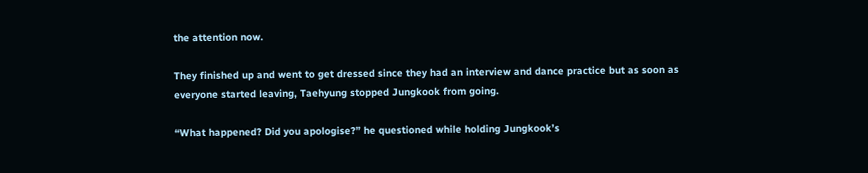the attention now.

They finished up and went to get dressed since they had an interview and dance practice but as soon as everyone started leaving, Taehyung stopped Jungkook from going.

“What happened? Did you apologise?” he questioned while holding Jungkook’s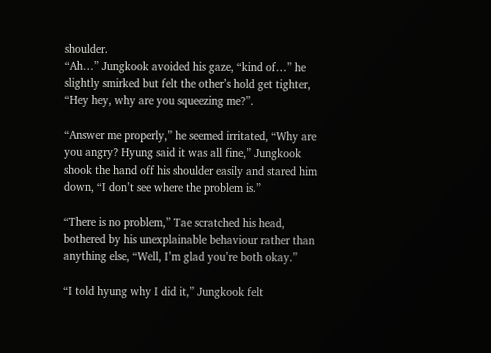shoulder.
“Ah…” Jungkook avoided his gaze, “kind of…” he slightly smirked but felt the other’s hold get tighter, “Hey hey, why are you squeezing me?”.

“Answer me properly,” he seemed irritated, “Why are you angry? Hyung said it was all fine,” Jungkook shook the hand off his shoulder easily and stared him down, “I don’t see where the problem is.”

“There is no problem,” Tae scratched his head, bothered by his unexplainable behaviour rather than anything else, “Well, I’m glad you’re both okay.”

“I told hyung why I did it,” Jungkook felt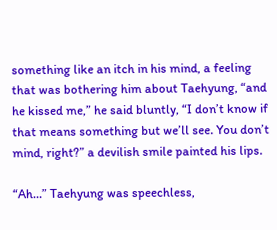something like an itch in his mind, a feeling that was bothering him about Taehyung, “and he kissed me,” he said bluntly, “I don’t know if that means something but we’ll see. You don’t mind, right?” a devilish smile painted his lips.

“Ah…” Taehyung was speechless,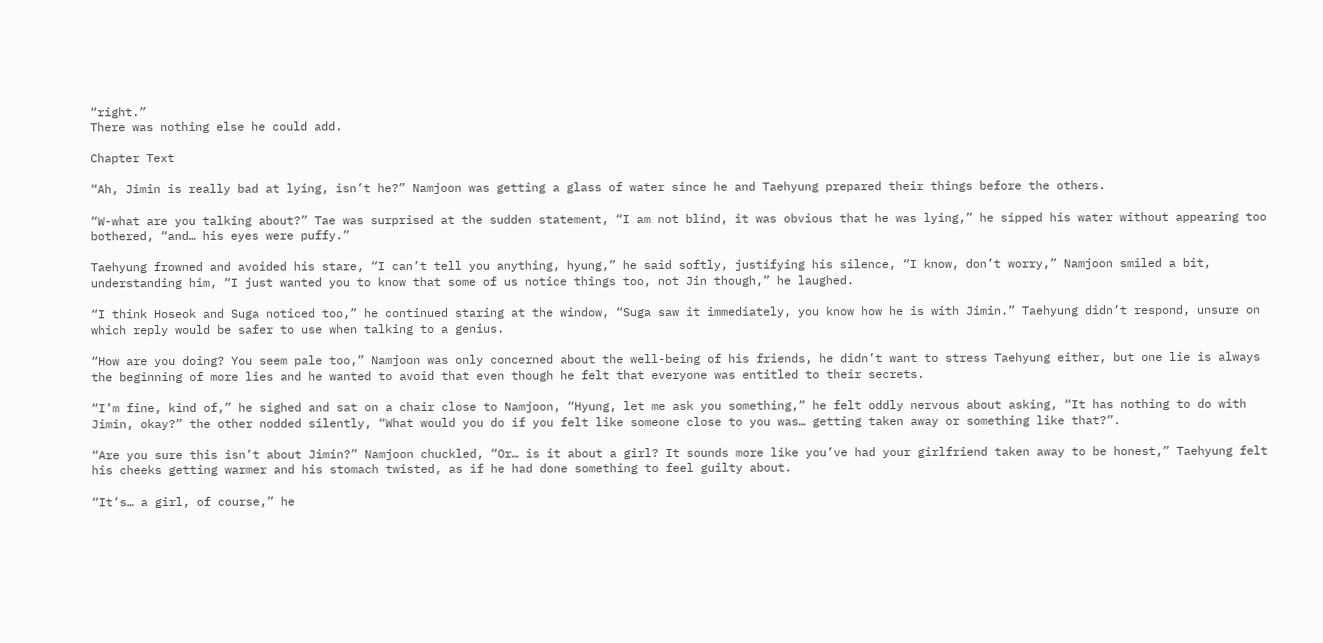“right.”
There was nothing else he could add.

Chapter Text

“Ah, Jimin is really bad at lying, isn’t he?” Namjoon was getting a glass of water since he and Taehyung prepared their things before the others.

“W-what are you talking about?” Tae was surprised at the sudden statement, “I am not blind, it was obvious that he was lying,” he sipped his water without appearing too bothered, “and… his eyes were puffy.”

Taehyung frowned and avoided his stare, “I can’t tell you anything, hyung,” he said softly, justifying his silence, “I know, don’t worry,” Namjoon smiled a bit, understanding him, “I just wanted you to know that some of us notice things too, not Jin though,” he laughed.

“I think Hoseok and Suga noticed too,” he continued staring at the window, “Suga saw it immediately, you know how he is with Jimin.” Taehyung didn’t respond, unsure on which reply would be safer to use when talking to a genius.

“How are you doing? You seem pale too,” Namjoon was only concerned about the well-being of his friends, he didn’t want to stress Taehyung either, but one lie is always the beginning of more lies and he wanted to avoid that even though he felt that everyone was entitled to their secrets.

“I’m fine, kind of,” he sighed and sat on a chair close to Namjoon, “Hyung, let me ask you something,” he felt oddly nervous about asking, “It has nothing to do with Jimin, okay?” the other nodded silently, “What would you do if you felt like someone close to you was… getting taken away or something like that?”.

“Are you sure this isn’t about Jimin?” Namjoon chuckled, “Or… is it about a girl? It sounds more like you’ve had your girlfriend taken away to be honest,” Taehyung felt his cheeks getting warmer and his stomach twisted, as if he had done something to feel guilty about.

“It’s… a girl, of course,” he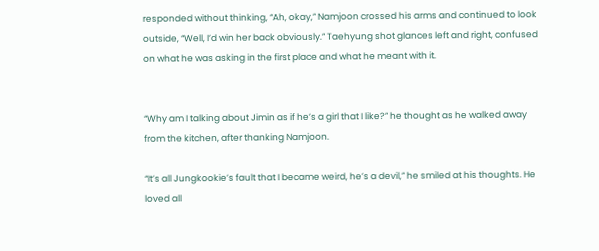responded without thinking, “Ah, okay,” Namjoon crossed his arms and continued to look outside, “Well, I’d win her back obviously.” Taehyung shot glances left and right, confused on what he was asking in the first place and what he meant with it.


“Why am I talking about Jimin as if he’s a girl that I like?” he thought as he walked away from the kitchen, after thanking Namjoon.

“It’s all Jungkookie’s fault that I became weird, he’s a devil,” he smiled at his thoughts. He loved all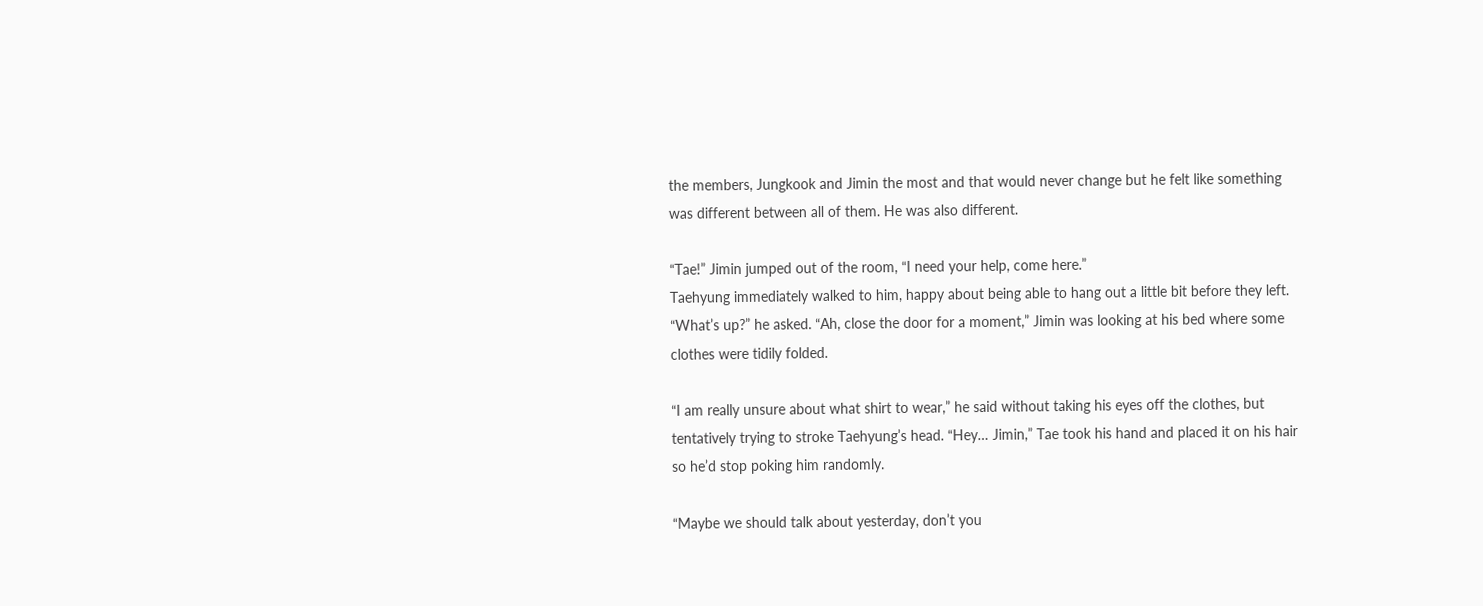the members, Jungkook and Jimin the most and that would never change but he felt like something was different between all of them. He was also different.

“Tae!” Jimin jumped out of the room, “I need your help, come here.”
Taehyung immediately walked to him, happy about being able to hang out a little bit before they left. “What’s up?” he asked. “Ah, close the door for a moment,” Jimin was looking at his bed where some clothes were tidily folded.

“I am really unsure about what shirt to wear,” he said without taking his eyes off the clothes, but tentatively trying to stroke Taehyung’s head. “Hey… Jimin,” Tae took his hand and placed it on his hair so he’d stop poking him randomly.

“Maybe we should talk about yesterday, don’t you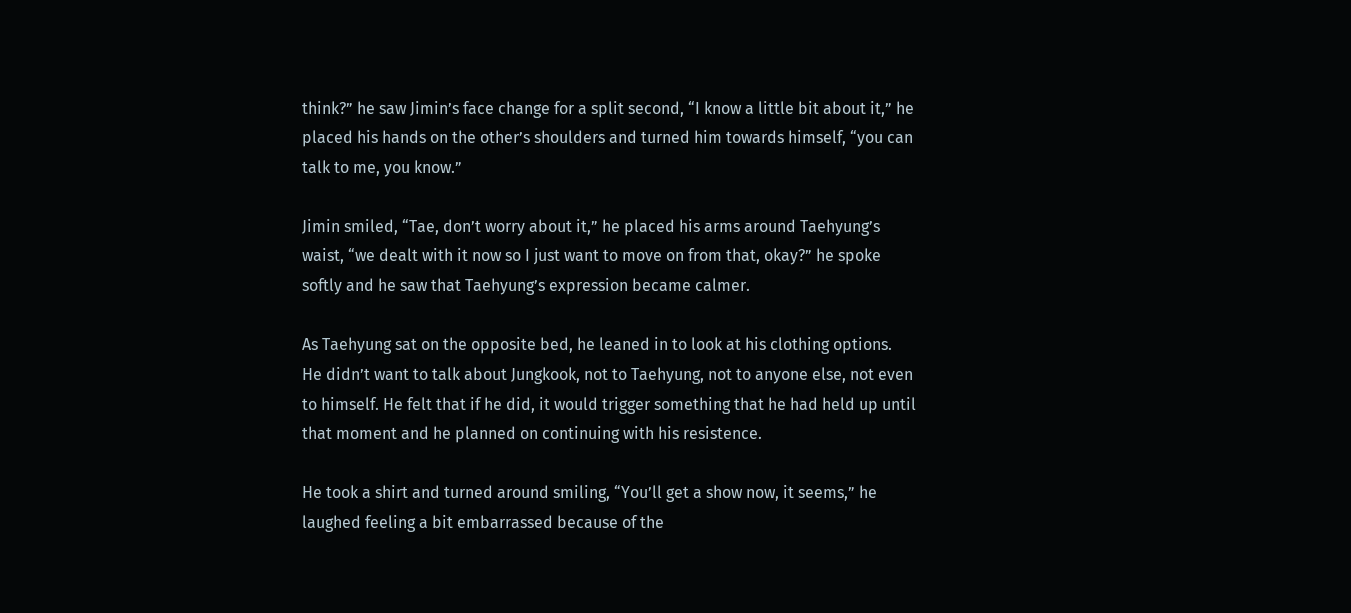think?” he saw Jimin’s face change for a split second, “I know a little bit about it,” he placed his hands on the other’s shoulders and turned him towards himself, “you can talk to me, you know.”

Jimin smiled, “Tae, don’t worry about it,” he placed his arms around Taehyung’s waist, “we dealt with it now so I just want to move on from that, okay?” he spoke softly and he saw that Taehyung’s expression became calmer.

As Taehyung sat on the opposite bed, he leaned in to look at his clothing options.
He didn’t want to talk about Jungkook, not to Taehyung, not to anyone else, not even to himself. He felt that if he did, it would trigger something that he had held up until that moment and he planned on continuing with his resistence.

He took a shirt and turned around smiling, “You’ll get a show now, it seems,” he laughed feeling a bit embarrassed because of the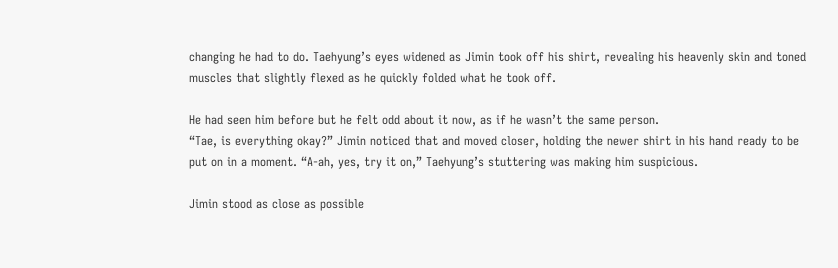changing he had to do. Taehyung’s eyes widened as Jimin took off his shirt, revealing his heavenly skin and toned muscles that slightly flexed as he quickly folded what he took off.

He had seen him before but he felt odd about it now, as if he wasn’t the same person.
“Tae, is everything okay?” Jimin noticed that and moved closer, holding the newer shirt in his hand ready to be put on in a moment. “A-ah, yes, try it on,” Taehyung’s stuttering was making him suspicious.

Jimin stood as close as possible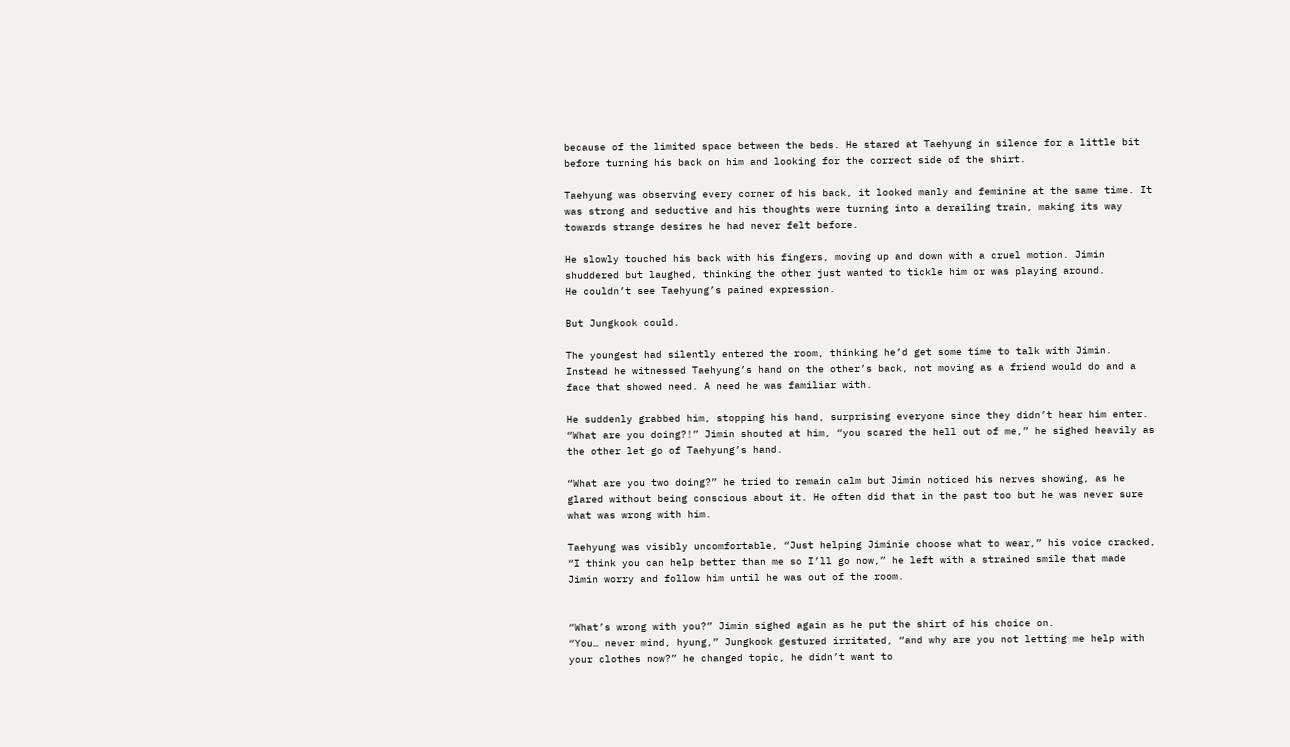because of the limited space between the beds. He stared at Taehyung in silence for a little bit before turning his back on him and looking for the correct side of the shirt.

Taehyung was observing every corner of his back, it looked manly and feminine at the same time. It was strong and seductive and his thoughts were turning into a derailing train, making its way towards strange desires he had never felt before.

He slowly touched his back with his fingers, moving up and down with a cruel motion. Jimin shuddered but laughed, thinking the other just wanted to tickle him or was playing around.
He couldn’t see Taehyung’s pained expression.

But Jungkook could.

The youngest had silently entered the room, thinking he’d get some time to talk with Jimin. Instead he witnessed Taehyung’s hand on the other’s back, not moving as a friend would do and a face that showed need. A need he was familiar with.

He suddenly grabbed him, stopping his hand, surprising everyone since they didn’t hear him enter.
“What are you doing?!” Jimin shouted at him, “you scared the hell out of me,” he sighed heavily as the other let go of Taehyung’s hand.

“What are you two doing?” he tried to remain calm but Jimin noticed his nerves showing, as he glared without being conscious about it. He often did that in the past too but he was never sure what was wrong with him.

Taehyung was visibly uncomfortable, “Just helping Jiminie choose what to wear,” his voice cracked, “I think you can help better than me so I’ll go now,” he left with a strained smile that made Jimin worry and follow him until he was out of the room.


“What’s wrong with you?” Jimin sighed again as he put the shirt of his choice on.
“You… never mind, hyung,” Jungkook gestured irritated, “and why are you not letting me help with your clothes now?” he changed topic, he didn’t want to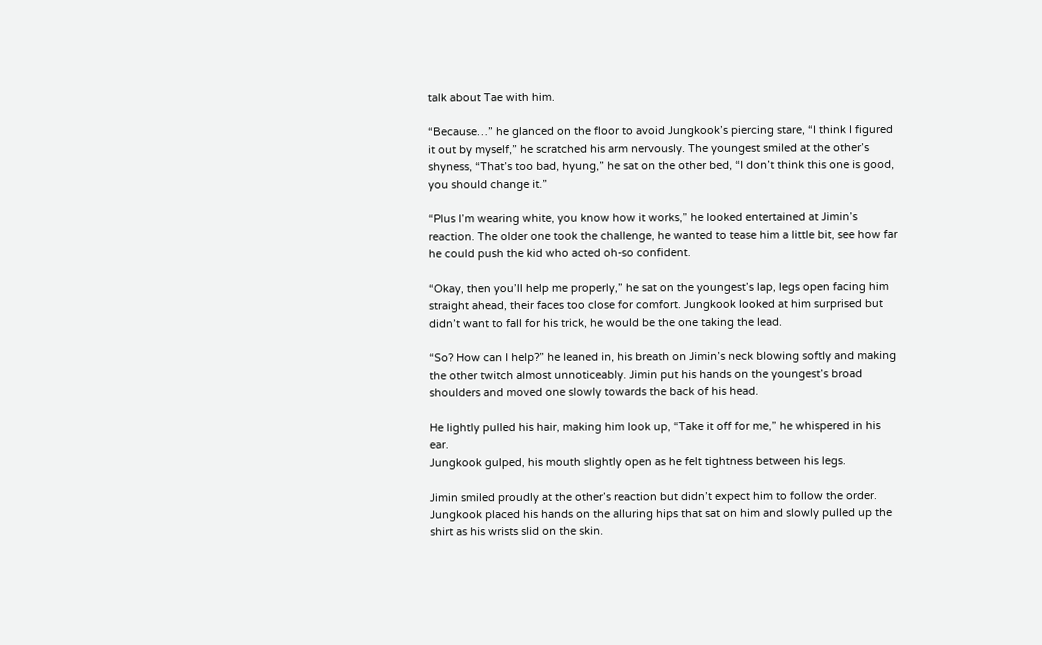talk about Tae with him.

“Because…” he glanced on the floor to avoid Jungkook’s piercing stare, “I think I figured it out by myself,” he scratched his arm nervously. The youngest smiled at the other’s shyness, “That’s too bad, hyung,” he sat on the other bed, “I don’t think this one is good, you should change it.”

“Plus I’m wearing white, you know how it works,” he looked entertained at Jimin’s reaction. The older one took the challenge, he wanted to tease him a little bit, see how far he could push the kid who acted oh-so confident.

“Okay, then you’ll help me properly,” he sat on the youngest’s lap, legs open facing him straight ahead, their faces too close for comfort. Jungkook looked at him surprised but didn’t want to fall for his trick, he would be the one taking the lead.

“So? How can I help?” he leaned in, his breath on Jimin’s neck blowing softly and making the other twitch almost unnoticeably. Jimin put his hands on the youngest’s broad shoulders and moved one slowly towards the back of his head.

He lightly pulled his hair, making him look up, “Take it off for me,” he whispered in his ear.
Jungkook gulped, his mouth slightly open as he felt tightness between his legs.

Jimin smiled proudly at the other’s reaction but didn’t expect him to follow the order.
Jungkook placed his hands on the alluring hips that sat on him and slowly pulled up the shirt as his wrists slid on the skin.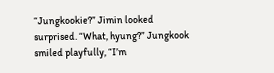“Jungkookie?” Jimin looked surprised. “What, hyung?” Jungkook smiled playfully, “I’m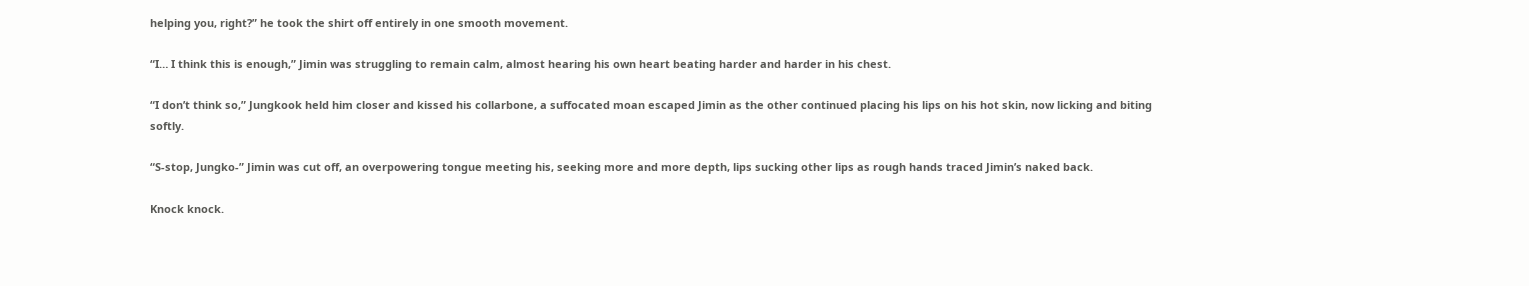helping you, right?” he took the shirt off entirely in one smooth movement.

“I… I think this is enough,” Jimin was struggling to remain calm, almost hearing his own heart beating harder and harder in his chest.

“I don’t think so,” Jungkook held him closer and kissed his collarbone, a suffocated moan escaped Jimin as the other continued placing his lips on his hot skin, now licking and biting softly.

“S-stop, Jungko-” Jimin was cut off, an overpowering tongue meeting his, seeking more and more depth, lips sucking other lips as rough hands traced Jimin’s naked back.

Knock knock.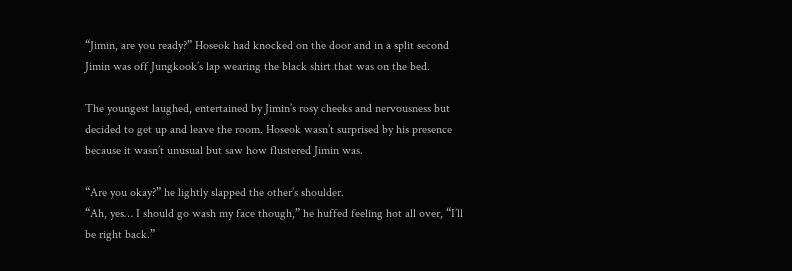“Jimin, are you ready?” Hoseok had knocked on the door and in a split second Jimin was off Jungkook’s lap wearing the black shirt that was on the bed.

The youngest laughed, entertained by Jimin’s rosy cheeks and nervousness but decided to get up and leave the room. Hoseok wasn’t surprised by his presence because it wasn’t unusual but saw how flustered Jimin was.

“Are you okay?” he lightly slapped the other’s shoulder.
“Ah, yes… I should go wash my face though,” he huffed feeling hot all over, “I’ll be right back.”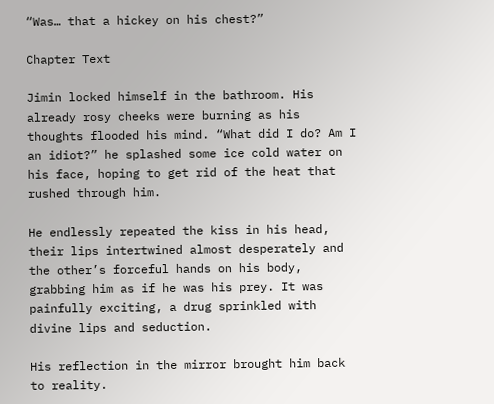“Was… that a hickey on his chest?”

Chapter Text

Jimin locked himself in the bathroom. His already rosy cheeks were burning as his thoughts flooded his mind. “What did I do? Am I an idiot?” he splashed some ice cold water on his face, hoping to get rid of the heat that rushed through him.

He endlessly repeated the kiss in his head, their lips intertwined almost desperately and the other’s forceful hands on his body, grabbing him as if he was his prey. It was painfully exciting, a drug sprinkled with divine lips and seduction.

His reflection in the mirror brought him back to reality.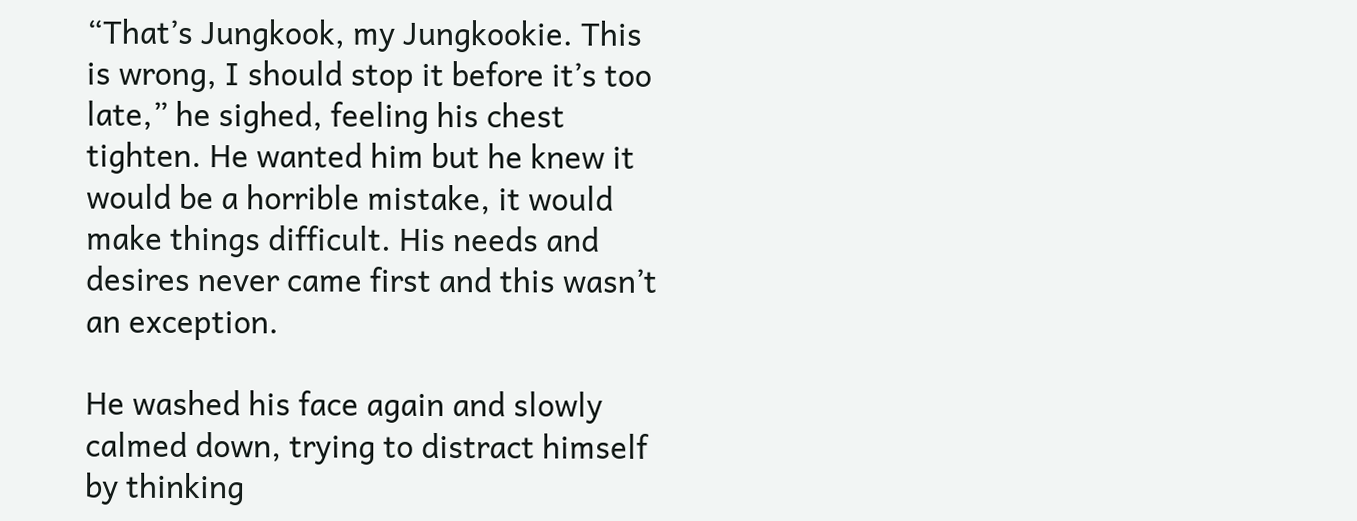“That’s Jungkook, my Jungkookie. This is wrong, I should stop it before it’s too late,” he sighed, feeling his chest tighten. He wanted him but he knew it would be a horrible mistake, it would make things difficult. His needs and desires never came first and this wasn’t an exception.

He washed his face again and slowly calmed down, trying to distract himself by thinking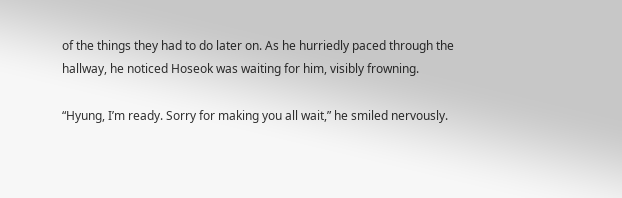of the things they had to do later on. As he hurriedly paced through the hallway, he noticed Hoseok was waiting for him, visibly frowning.

“Hyung, I’m ready. Sorry for making you all wait,” he smiled nervously.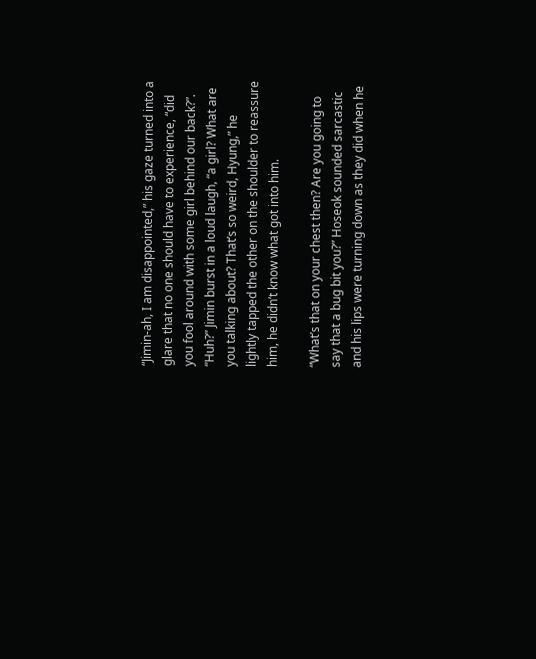“Jimin-ah, I am disappointed,” his gaze turned into a glare that no one should have to experience, “did you fool around with some girl behind our back?”.
“Huh?” Jimin burst in a loud laugh, “a girl? What are you talking about? That’s so weird, Hyung,” he lightly tapped the other on the shoulder to reassure him, he didn’t know what got into him.

“What’s that on your chest then? Are you going to say that a bug bit you?” Hoseok sounded sarcastic and his lips were turning down as they did when he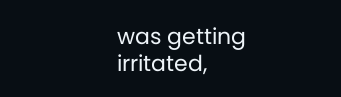was getting irritated,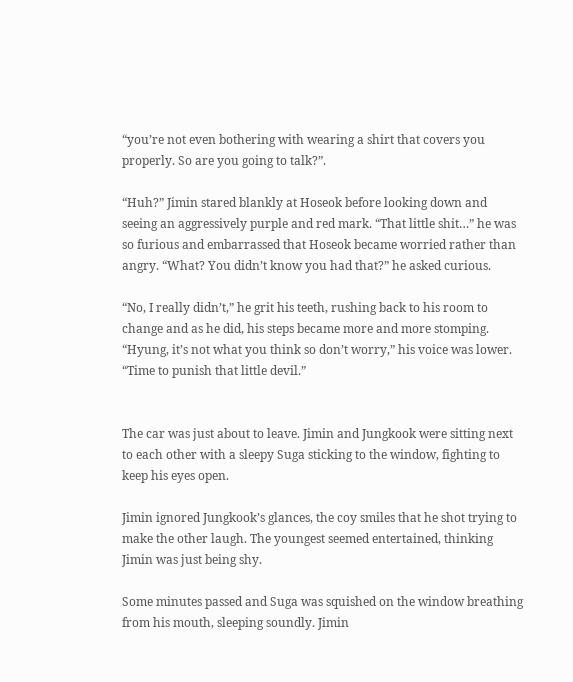“you’re not even bothering with wearing a shirt that covers you properly. So are you going to talk?”.

“Huh?” Jimin stared blankly at Hoseok before looking down and seeing an aggressively purple and red mark. “That little shit…” he was so furious and embarrassed that Hoseok became worried rather than angry. “What? You didn’t know you had that?” he asked curious.

“No, I really didn’t,” he grit his teeth, rushing back to his room to change and as he did, his steps became more and more stomping. “Hyung, it’s not what you think so don’t worry,” his voice was lower. “Time to punish that little devil.”


The car was just about to leave. Jimin and Jungkook were sitting next to each other with a sleepy Suga sticking to the window, fighting to keep his eyes open.

Jimin ignored Jungkook’s glances, the coy smiles that he shot trying to make the other laugh. The youngest seemed entertained, thinking Jimin was just being shy.

Some minutes passed and Suga was squished on the window breathing from his mouth, sleeping soundly. Jimin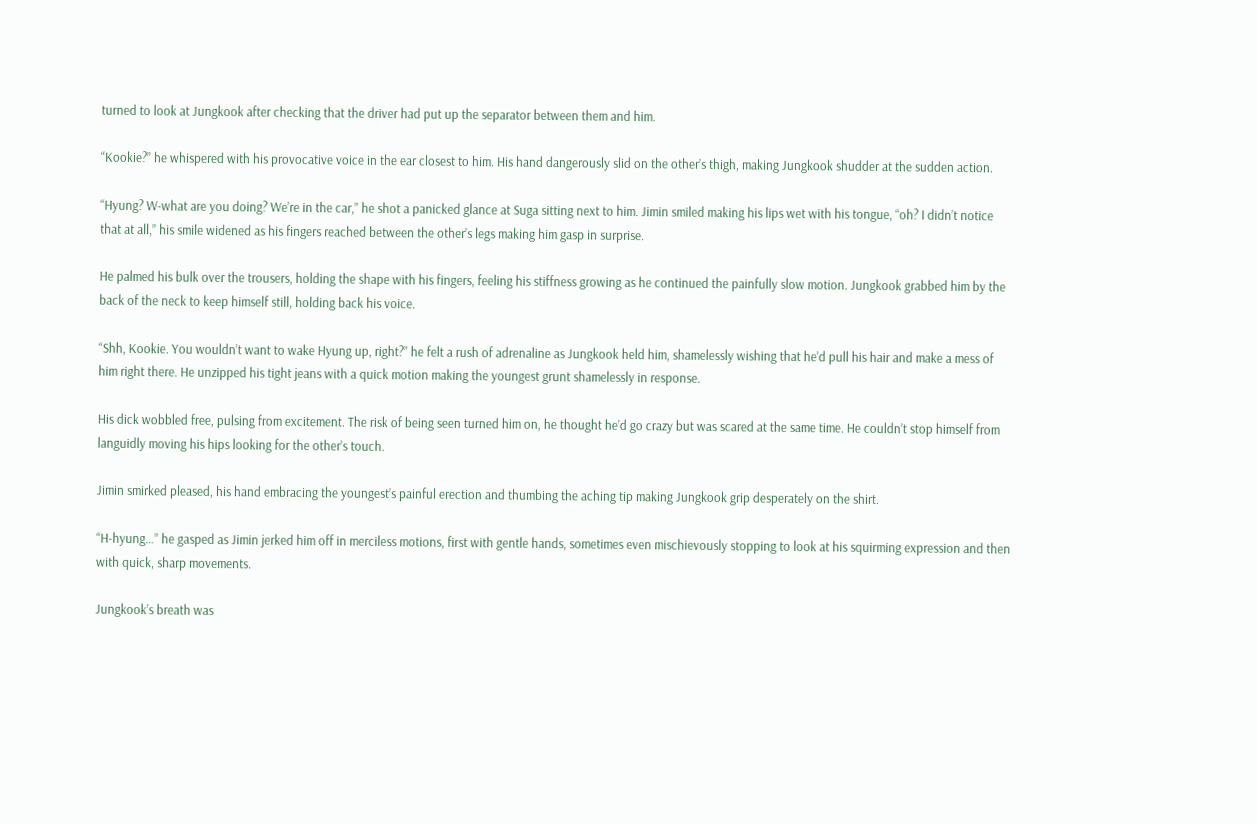turned to look at Jungkook after checking that the driver had put up the separator between them and him.

“Kookie?” he whispered with his provocative voice in the ear closest to him. His hand dangerously slid on the other’s thigh, making Jungkook shudder at the sudden action.

“Hyung? W-what are you doing? We’re in the car,” he shot a panicked glance at Suga sitting next to him. Jimin smiled making his lips wet with his tongue, “oh? I didn’t notice that at all,” his smile widened as his fingers reached between the other’s legs making him gasp in surprise.

He palmed his bulk over the trousers, holding the shape with his fingers, feeling his stiffness growing as he continued the painfully slow motion. Jungkook grabbed him by the back of the neck to keep himself still, holding back his voice.

“Shh, Kookie. You wouldn’t want to wake Hyung up, right?” he felt a rush of adrenaline as Jungkook held him, shamelessly wishing that he’d pull his hair and make a mess of him right there. He unzipped his tight jeans with a quick motion making the youngest grunt shamelessly in response.

His dick wobbled free, pulsing from excitement. The risk of being seen turned him on, he thought he’d go crazy but was scared at the same time. He couldn’t stop himself from languidly moving his hips looking for the other’s touch.

Jimin smirked pleased, his hand embracing the youngest’s painful erection and thumbing the aching tip making Jungkook grip desperately on the shirt.

“H-hyung…” he gasped as Jimin jerked him off in merciless motions, first with gentle hands, sometimes even mischievously stopping to look at his squirming expression and then with quick, sharp movements.

Jungkook’s breath was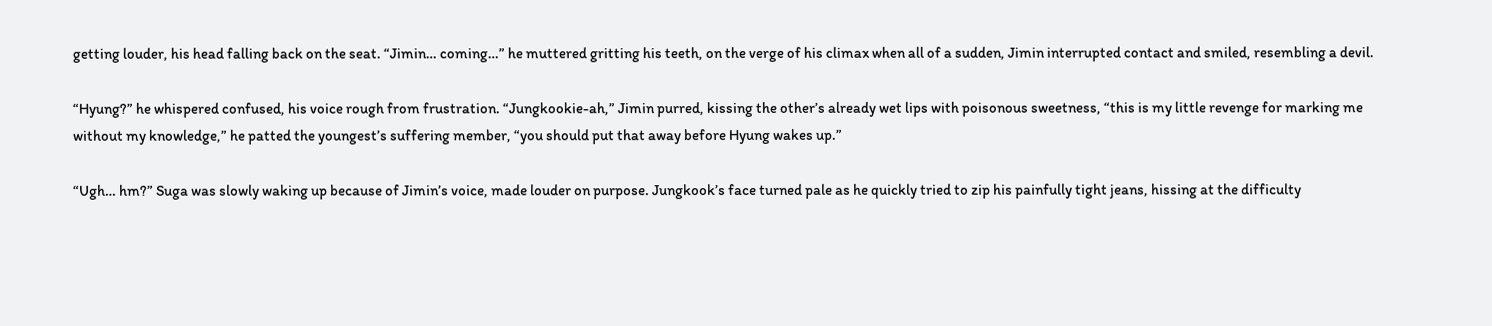getting louder, his head falling back on the seat. “Jimin… coming…” he muttered gritting his teeth, on the verge of his climax when all of a sudden, Jimin interrupted contact and smiled, resembling a devil.

“Hyung?” he whispered confused, his voice rough from frustration. “Jungkookie-ah,” Jimin purred, kissing the other’s already wet lips with poisonous sweetness, “this is my little revenge for marking me without my knowledge,” he patted the youngest’s suffering member, “you should put that away before Hyung wakes up.”

“Ugh… hm?” Suga was slowly waking up because of Jimin’s voice, made louder on purpose. Jungkook’s face turned pale as he quickly tried to zip his painfully tight jeans, hissing at the difficulty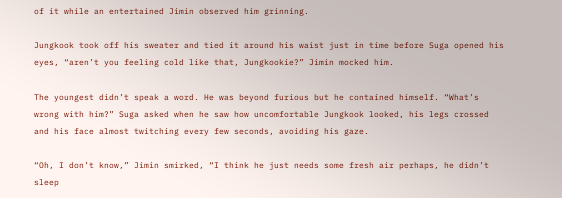of it while an entertained Jimin observed him grinning.

Jungkook took off his sweater and tied it around his waist just in time before Suga opened his eyes, “aren’t you feeling cold like that, Jungkookie?” Jimin mocked him.

The youngest didn’t speak a word. He was beyond furious but he contained himself. “What’s wrong with him?” Suga asked when he saw how uncomfortable Jungkook looked, his legs crossed and his face almost twitching every few seconds, avoiding his gaze.

“Oh, I don’t know,” Jimin smirked, “I think he just needs some fresh air perhaps, he didn’t sleep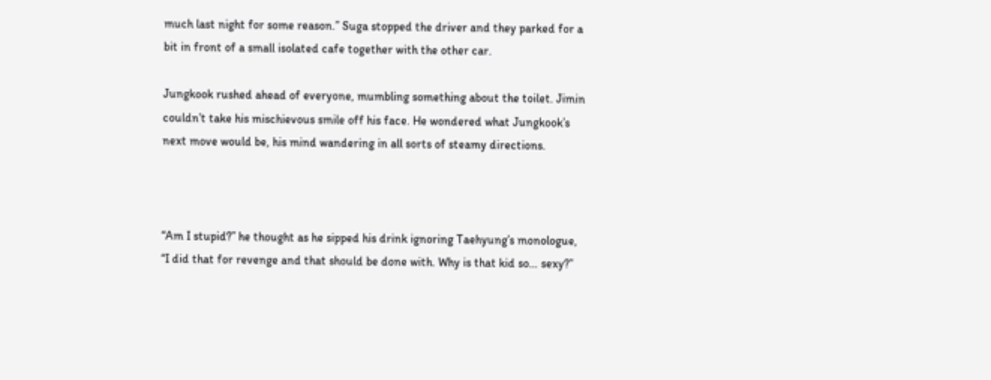much last night for some reason.” Suga stopped the driver and they parked for a bit in front of a small isolated cafe together with the other car.

Jungkook rushed ahead of everyone, mumbling something about the toilet. Jimin couldn’t take his mischievous smile off his face. He wondered what Jungkook’s next move would be, his mind wandering in all sorts of steamy directions.



“Am I stupid?” he thought as he sipped his drink ignoring Taehyung’s monologue, “I did that for revenge and that should be done with. Why is that kid so… sexy?”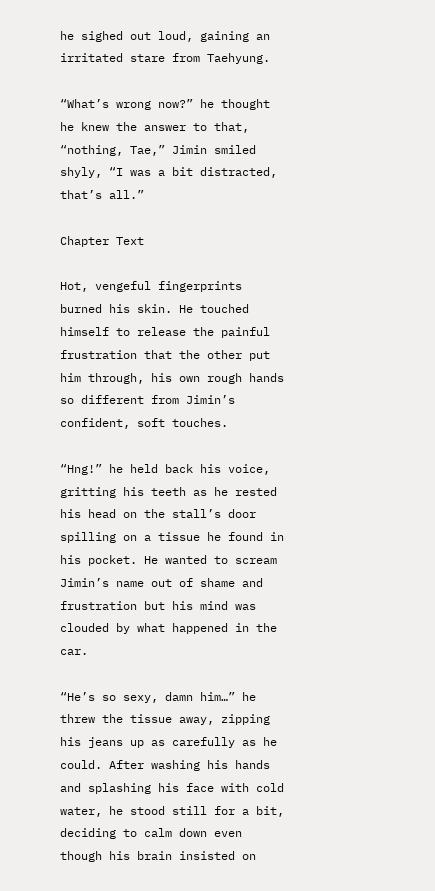he sighed out loud, gaining an irritated stare from Taehyung.

“What’s wrong now?” he thought he knew the answer to that, “nothing, Tae,” Jimin smiled shyly, “I was a bit distracted, that’s all.”

Chapter Text

Hot, vengeful fingerprints burned his skin. He touched himself to release the painful frustration that the other put him through, his own rough hands so different from Jimin’s confident, soft touches.

“Hng!” he held back his voice, gritting his teeth as he rested his head on the stall’s door spilling on a tissue he found in his pocket. He wanted to scream Jimin’s name out of shame and frustration but his mind was clouded by what happened in the car.

“He’s so sexy, damn him…” he threw the tissue away, zipping his jeans up as carefully as he could. After washing his hands and splashing his face with cold water, he stood still for a bit, deciding to calm down even though his brain insisted on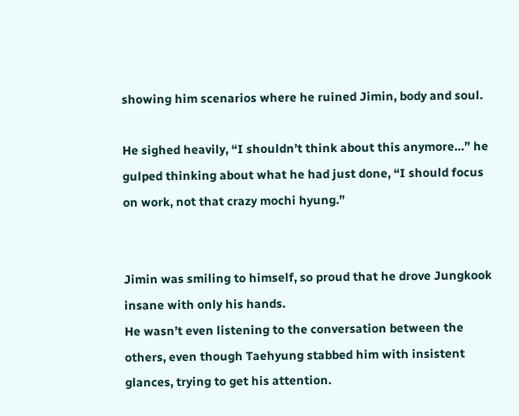showing him scenarios where he ruined Jimin, body and soul.

He sighed heavily, “I shouldn’t think about this anymore…” he gulped thinking about what he had just done, “I should focus on work, not that crazy mochi hyung.”


Jimin was smiling to himself, so proud that he drove Jungkook insane with only his hands.
He wasn’t even listening to the conversation between the others, even though Taehyung stabbed him with insistent glances, trying to get his attention.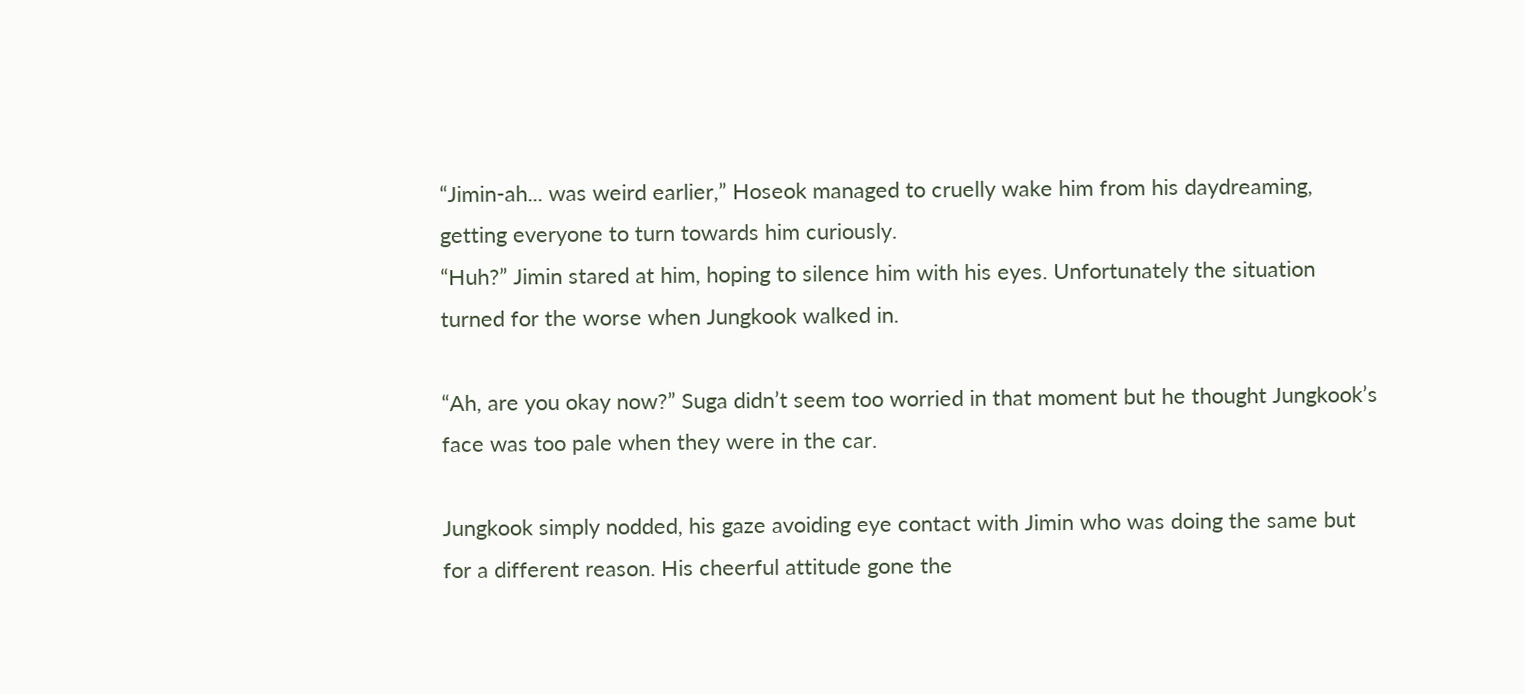“Jimin-ah... was weird earlier,” Hoseok managed to cruelly wake him from his daydreaming, getting everyone to turn towards him curiously.
“Huh?” Jimin stared at him, hoping to silence him with his eyes. Unfortunately the situation turned for the worse when Jungkook walked in.

“Ah, are you okay now?” Suga didn’t seem too worried in that moment but he thought Jungkook’s face was too pale when they were in the car.

Jungkook simply nodded, his gaze avoiding eye contact with Jimin who was doing the same but for a different reason. His cheerful attitude gone the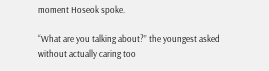moment Hoseok spoke.

“What are you talking about?” the youngest asked without actually caring too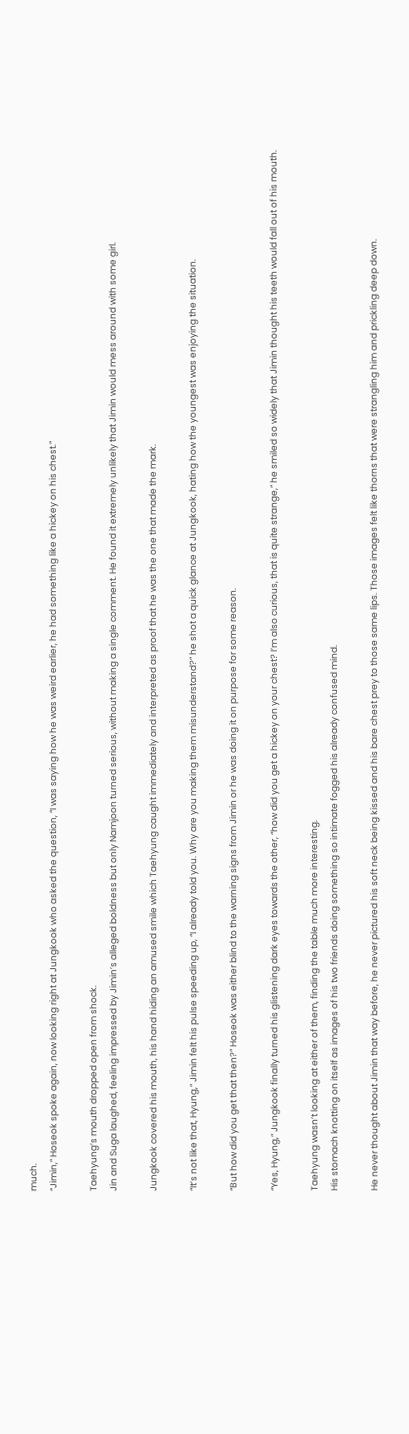much.
“Jimin,” Hoseok spoke again, now looking right at Jungkook who asked the question, “I was saying how he was weird earlier, he had something like a hickey on his chest.”

Taehyung’s mouth dropped open from shock.
Jin and Suga laughed, feeling impressed by Jimin’s alleged boldness but only Namjoon turned serious, without making a single comment. He found it extremely unlikely that Jimin would mess around with some girl.

Jungkook covered his mouth, his hand hiding an amused smile which Taehyung caught immediately and interpreted as proof that he was the one that made the mark.

“It’s not like that, Hyung,” Jimin felt his pulse speeding up, “I already told you. Why are you making them misunderstand?” he shot a quick glance at Jungkook, hating how the youngest was enjoying the situation.

“But how did you get that then?” Hoseok was either blind to the warning signs from Jimin or he was doing it on purpose for some reason.

“Yes, Hyung,” Jungkook finally turned his glistening dark eyes towards the other, “how did you get a hickey on your chest? I’m also curious, that is quite strange,” he smiled so widely that Jimin thought his teeth would fall out of his mouth.

Taehyung wasn’t looking at either of them, finding the table much more interesting.
His stomach knotting on itself as images of his two friends doing something so intimate fogged his already confused mind.

He never thought about Jimin that way before, he never pictured his soft neck being kissed and his bare chest prey to those same lips. Those images felt like thorns that were strangling him and prickling deep down.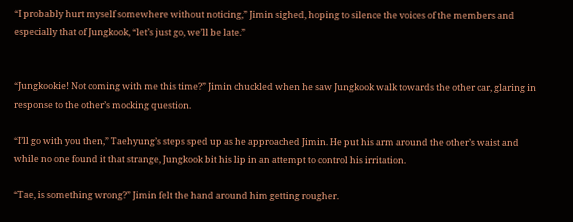“I probably hurt myself somewhere without noticing,” Jimin sighed, hoping to silence the voices of the members and especially that of Jungkook, “let’s just go, we’ll be late.”


“Jungkookie! Not coming with me this time?” Jimin chuckled when he saw Jungkook walk towards the other car, glaring in response to the other’s mocking question.

“I’ll go with you then,” Taehyung’s steps sped up as he approached Jimin. He put his arm around the other’s waist and while no one found it that strange, Jungkook bit his lip in an attempt to control his irritation.

“Tae, is something wrong?” Jimin felt the hand around him getting rougher.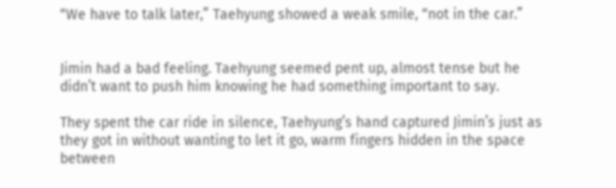“We have to talk later,” Taehyung showed a weak smile, “not in the car.”


Jimin had a bad feeling. Taehyung seemed pent up, almost tense but he didn’t want to push him knowing he had something important to say.

They spent the car ride in silence, Taehyung’s hand captured Jimin’s just as they got in without wanting to let it go, warm fingers hidden in the space between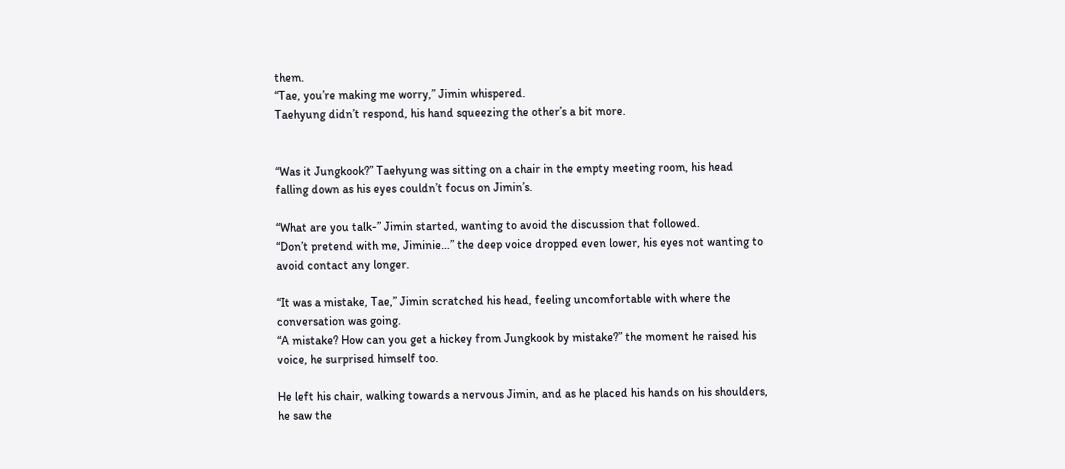them.
“Tae, you’re making me worry,” Jimin whispered.
Taehyung didn’t respond, his hand squeezing the other’s a bit more.


“Was it Jungkook?” Taehyung was sitting on a chair in the empty meeting room, his head falling down as his eyes couldn’t focus on Jimin’s.

“What are you talk-” Jimin started, wanting to avoid the discussion that followed.
“Don’t pretend with me, Jiminie…” the deep voice dropped even lower, his eyes not wanting to avoid contact any longer.

“It was a mistake, Tae,” Jimin scratched his head, feeling uncomfortable with where the conversation was going.
“A mistake? How can you get a hickey from Jungkook by mistake?” the moment he raised his voice, he surprised himself too.

He left his chair, walking towards a nervous Jimin, and as he placed his hands on his shoulders, he saw the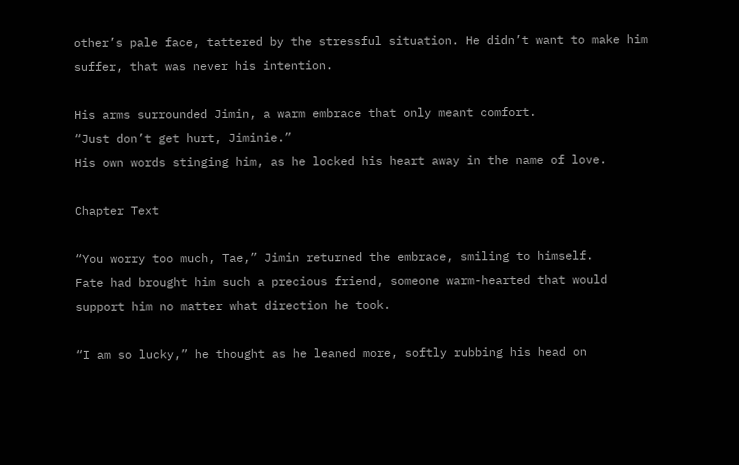other’s pale face, tattered by the stressful situation. He didn’t want to make him suffer, that was never his intention.

His arms surrounded Jimin, a warm embrace that only meant comfort.
“Just don’t get hurt, Jiminie.”
His own words stinging him, as he locked his heart away in the name of love.

Chapter Text

“You worry too much, Tae,” Jimin returned the embrace, smiling to himself.
Fate had brought him such a precious friend, someone warm-hearted that would support him no matter what direction he took.

“I am so lucky,” he thought as he leaned more, softly rubbing his head on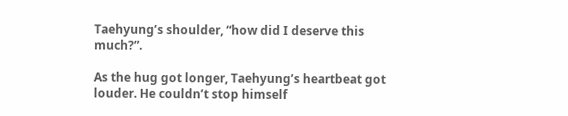Taehyung’s shoulder, “how did I deserve this much?”.

As the hug got longer, Taehyung’s heartbeat got louder. He couldn’t stop himself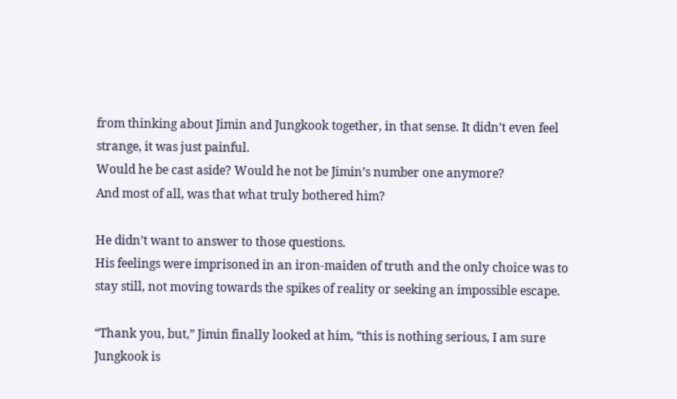from thinking about Jimin and Jungkook together, in that sense. It didn’t even feel strange, it was just painful.
Would he be cast aside? Would he not be Jimin’s number one anymore?
And most of all, was that what truly bothered him?

He didn’t want to answer to those questions.
His feelings were imprisoned in an iron-maiden of truth and the only choice was to stay still, not moving towards the spikes of reality or seeking an impossible escape.

“Thank you, but,” Jimin finally looked at him, “this is nothing serious, I am sure Jungkook is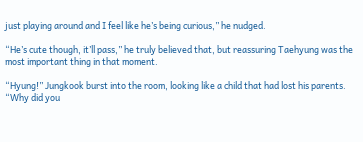just playing around and I feel like he’s being curious,” he nudged.

“He’s cute though, it’ll pass,” he truly believed that, but reassuring Taehyung was the most important thing in that moment.

“Hyung!” Jungkook burst into the room, looking like a child that had lost his parents.
“Why did you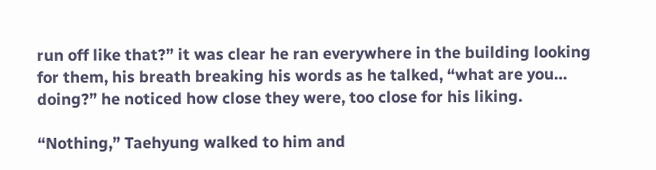run off like that?” it was clear he ran everywhere in the building looking for them, his breath breaking his words as he talked, “what are you… doing?” he noticed how close they were, too close for his liking.

“Nothing,” Taehyung walked to him and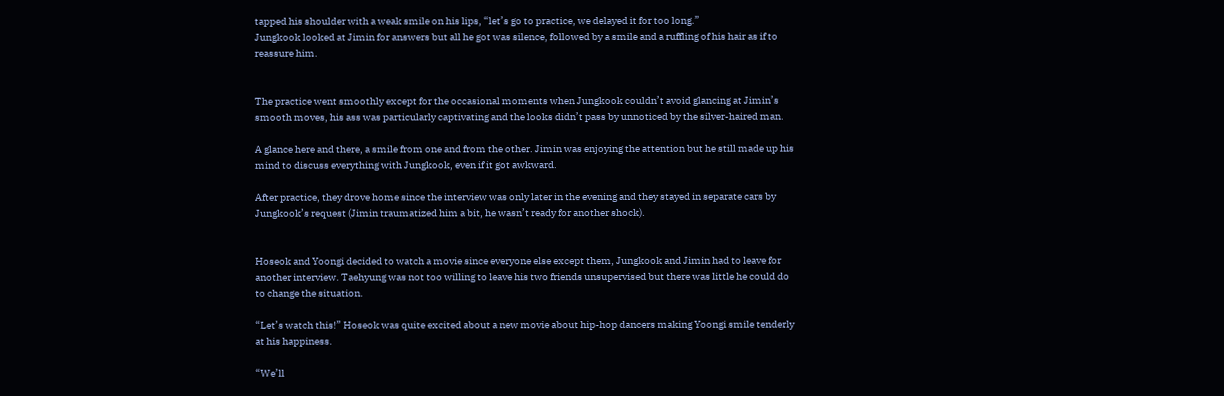tapped his shoulder with a weak smile on his lips, “let’s go to practice, we delayed it for too long.”
Jungkook looked at Jimin for answers but all he got was silence, followed by a smile and a ruffling of his hair as if to reassure him.


The practice went smoothly except for the occasional moments when Jungkook couldn’t avoid glancing at Jimin’s smooth moves, his ass was particularly captivating and the looks didn’t pass by unnoticed by the silver-haired man.

A glance here and there, a smile from one and from the other. Jimin was enjoying the attention but he still made up his mind to discuss everything with Jungkook, even if it got awkward.

After practice, they drove home since the interview was only later in the evening and they stayed in separate cars by Jungkook’s request (Jimin traumatized him a bit, he wasn’t ready for another shock).


Hoseok and Yoongi decided to watch a movie since everyone else except them, Jungkook and Jimin had to leave for another interview. Taehyung was not too willing to leave his two friends unsupervised but there was little he could do to change the situation.

“Let’s watch this!” Hoseok was quite excited about a new movie about hip-hop dancers making Yoongi smile tenderly at his happiness.

“We’ll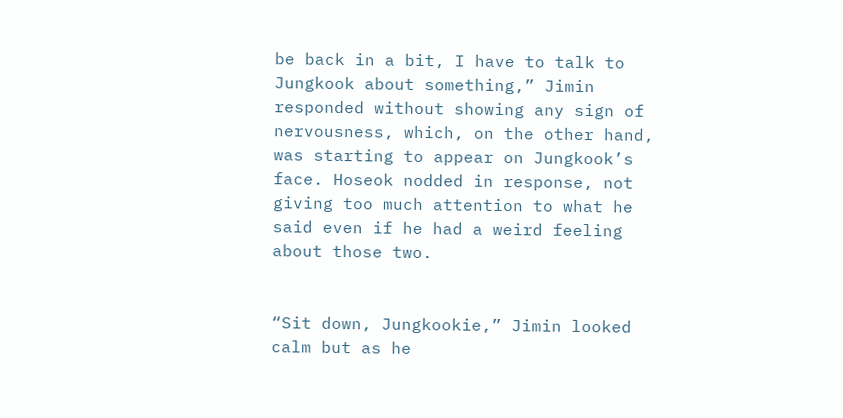be back in a bit, I have to talk to Jungkook about something,” Jimin responded without showing any sign of nervousness, which, on the other hand, was starting to appear on Jungkook’s face. Hoseok nodded in response, not giving too much attention to what he said even if he had a weird feeling about those two.


“Sit down, Jungkookie,” Jimin looked calm but as he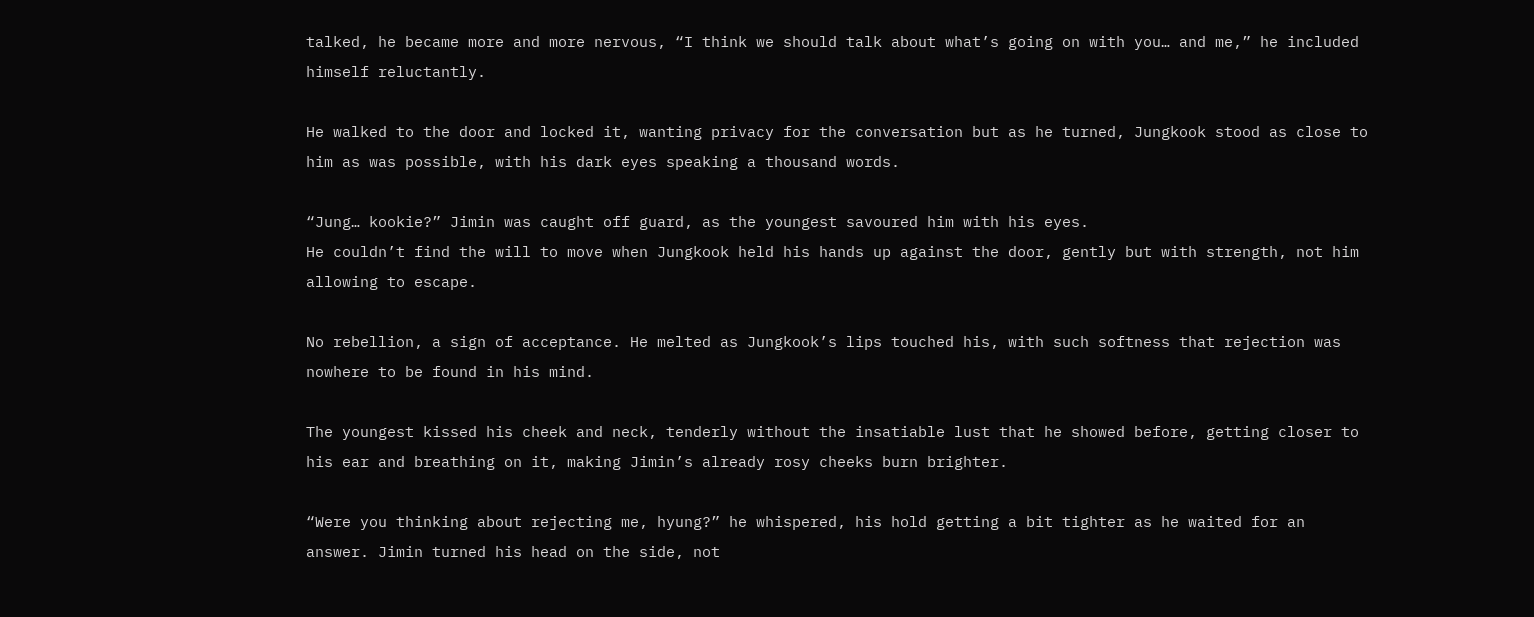talked, he became more and more nervous, “I think we should talk about what’s going on with you… and me,” he included himself reluctantly.

He walked to the door and locked it, wanting privacy for the conversation but as he turned, Jungkook stood as close to him as was possible, with his dark eyes speaking a thousand words.

“Jung… kookie?” Jimin was caught off guard, as the youngest savoured him with his eyes.
He couldn’t find the will to move when Jungkook held his hands up against the door, gently but with strength, not him allowing to escape.

No rebellion, a sign of acceptance. He melted as Jungkook’s lips touched his, with such softness that rejection was nowhere to be found in his mind.

The youngest kissed his cheek and neck, tenderly without the insatiable lust that he showed before, getting closer to his ear and breathing on it, making Jimin’s already rosy cheeks burn brighter.

“Were you thinking about rejecting me, hyung?” he whispered, his hold getting a bit tighter as he waited for an answer. Jimin turned his head on the side, not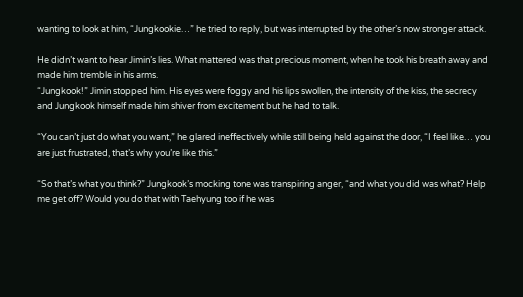wanting to look at him, “Jungkookie…” he tried to reply, but was interrupted by the other’s now stronger attack.

He didn’t want to hear Jimin’s lies. What mattered was that precious moment, when he took his breath away and made him tremble in his arms.
“Jungkook!” Jimin stopped him. His eyes were foggy and his lips swollen, the intensity of the kiss, the secrecy and Jungkook himself made him shiver from excitement but he had to talk.

“You can’t just do what you want,” he glared ineffectively while still being held against the door, “I feel like… you are just frustrated, that’s why you’re like this.”

“So that’s what you think?” Jungkook’s mocking tone was transpiring anger, “and what you did was what? Help me get off? Would you do that with Taehyung too if he was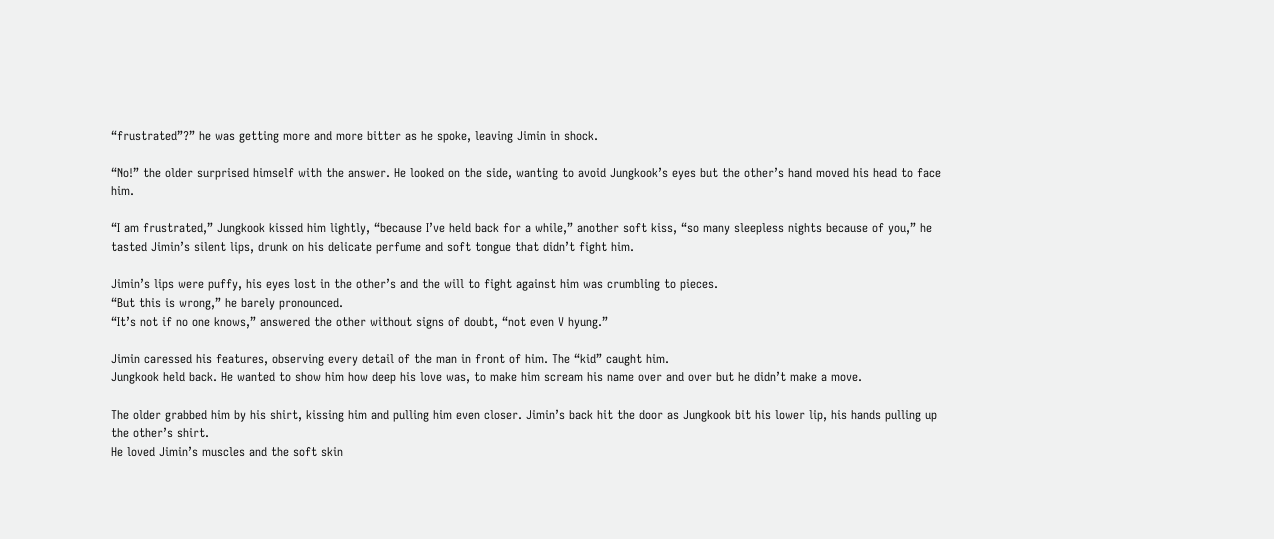“frustrated”?” he was getting more and more bitter as he spoke, leaving Jimin in shock.

“No!” the older surprised himself with the answer. He looked on the side, wanting to avoid Jungkook’s eyes but the other’s hand moved his head to face him.

“I am frustrated,” Jungkook kissed him lightly, “because I’ve held back for a while,” another soft kiss, “so many sleepless nights because of you,” he tasted Jimin’s silent lips, drunk on his delicate perfume and soft tongue that didn’t fight him.

Jimin’s lips were puffy, his eyes lost in the other’s and the will to fight against him was crumbling to pieces.
“But this is wrong,” he barely pronounced.
“It’s not if no one knows,” answered the other without signs of doubt, “not even V hyung.”

Jimin caressed his features, observing every detail of the man in front of him. The “kid” caught him.
Jungkook held back. He wanted to show him how deep his love was, to make him scream his name over and over but he didn’t make a move.

The older grabbed him by his shirt, kissing him and pulling him even closer. Jimin’s back hit the door as Jungkook bit his lower lip, his hands pulling up the other’s shirt.
He loved Jimin’s muscles and the soft skin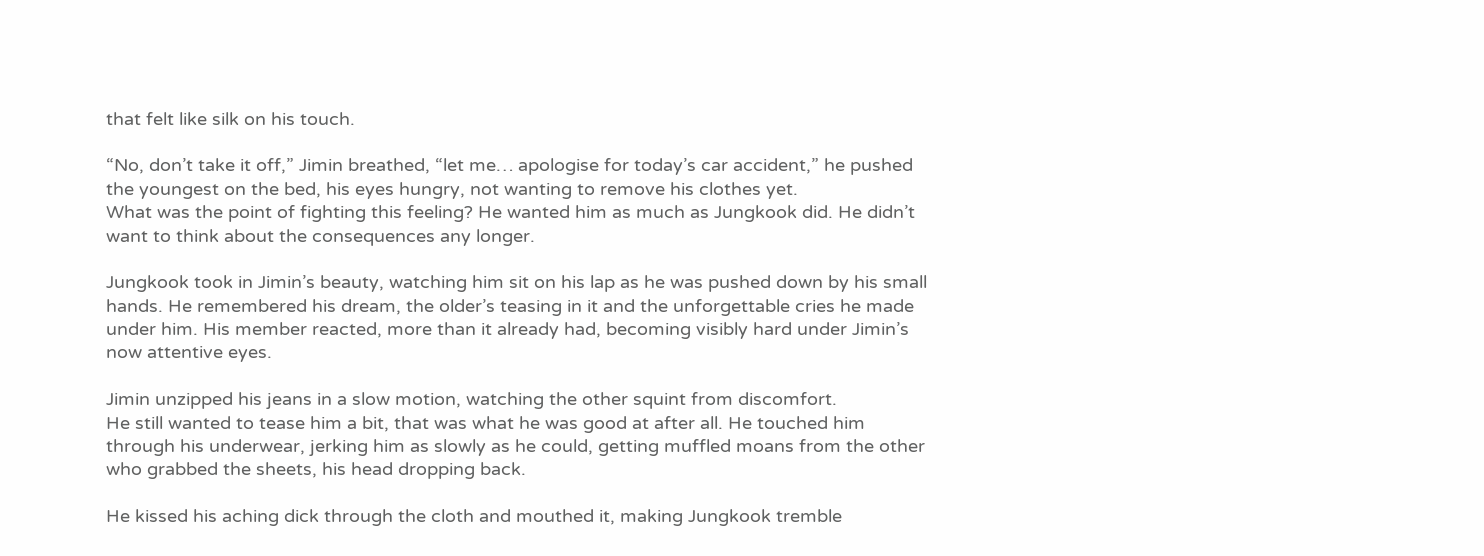that felt like silk on his touch.

“No, don’t take it off,” Jimin breathed, “let me… apologise for today’s car accident,” he pushed the youngest on the bed, his eyes hungry, not wanting to remove his clothes yet.
What was the point of fighting this feeling? He wanted him as much as Jungkook did. He didn’t want to think about the consequences any longer.

Jungkook took in Jimin’s beauty, watching him sit on his lap as he was pushed down by his small hands. He remembered his dream, the older’s teasing in it and the unforgettable cries he made under him. His member reacted, more than it already had, becoming visibly hard under Jimin’s now attentive eyes.

Jimin unzipped his jeans in a slow motion, watching the other squint from discomfort.
He still wanted to tease him a bit, that was what he was good at after all. He touched him through his underwear, jerking him as slowly as he could, getting muffled moans from the other who grabbed the sheets, his head dropping back.

He kissed his aching dick through the cloth and mouthed it, making Jungkook tremble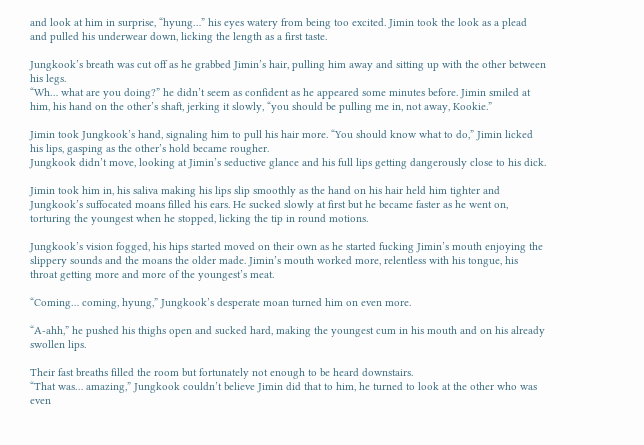and look at him in surprise, “hyung…” his eyes watery from being too excited. Jimin took the look as a plead and pulled his underwear down, licking the length as a first taste.

Jungkook’s breath was cut off as he grabbed Jimin’s hair, pulling him away and sitting up with the other between his legs.
“Wh… what are you doing?” he didn’t seem as confident as he appeared some minutes before. Jimin smiled at him, his hand on the other’s shaft, jerking it slowly, “you should be pulling me in, not away, Kookie.”

Jimin took Jungkook’s hand, signaling him to pull his hair more. “You should know what to do,” Jimin licked his lips, gasping as the other’s hold became rougher.
Jungkook didn’t move, looking at Jimin’s seductive glance and his full lips getting dangerously close to his dick.

Jimin took him in, his saliva making his lips slip smoothly as the hand on his hair held him tighter and Jungkook’s suffocated moans filled his ears. He sucked slowly at first but he became faster as he went on, torturing the youngest when he stopped, licking the tip in round motions.

Jungkook’s vision fogged, his hips started moved on their own as he started fucking Jimin’s mouth enjoying the slippery sounds and the moans the older made. Jimin’s mouth worked more, relentless with his tongue, his throat getting more and more of the youngest’s meat.

“Coming… coming, hyung,” Jungkook’s desperate moan turned him on even more.

“A-ahh,” he pushed his thighs open and sucked hard, making the youngest cum in his mouth and on his already swollen lips.

Their fast breaths filled the room but fortunately not enough to be heard downstairs.
“That was… amazing,” Jungkook couldn’t believe Jimin did that to him, he turned to look at the other who was even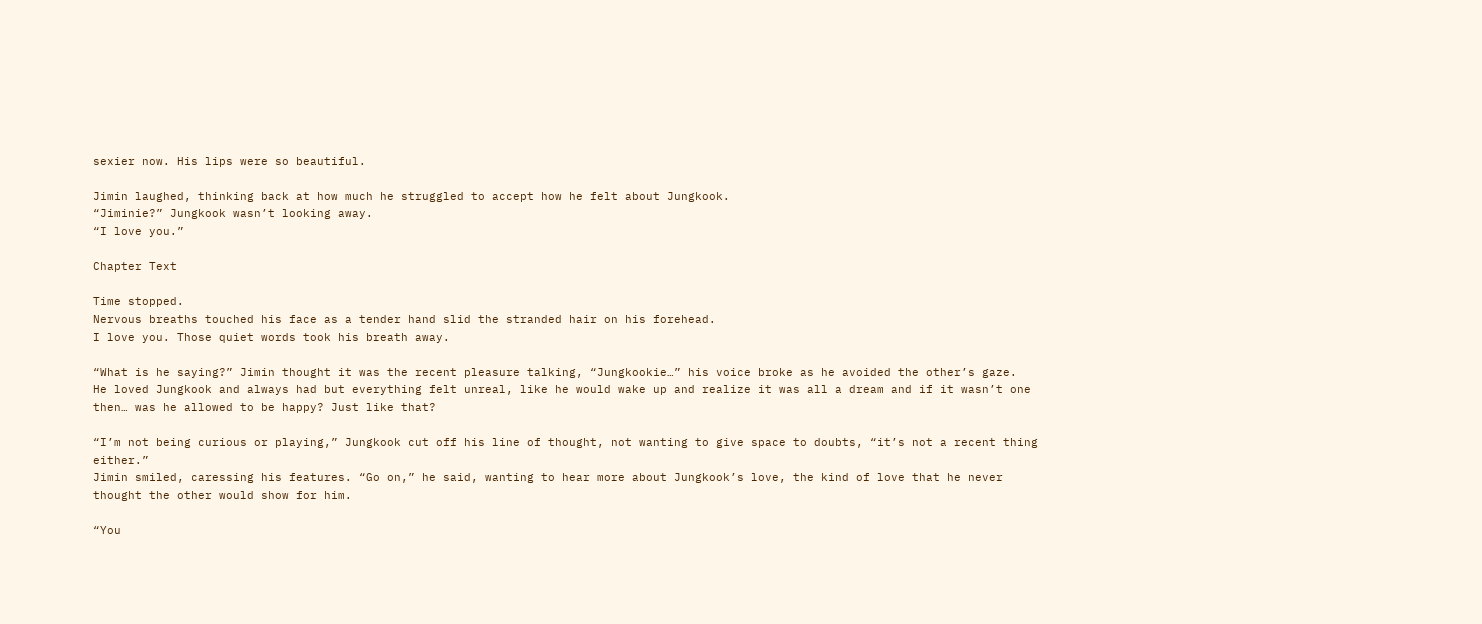sexier now. His lips were so beautiful.

Jimin laughed, thinking back at how much he struggled to accept how he felt about Jungkook.
“Jiminie?” Jungkook wasn’t looking away.
“I love you.”

Chapter Text

Time stopped.
Nervous breaths touched his face as a tender hand slid the stranded hair on his forehead.
I love you. Those quiet words took his breath away.

“What is he saying?” Jimin thought it was the recent pleasure talking, “Jungkookie…” his voice broke as he avoided the other’s gaze.
He loved Jungkook and always had but everything felt unreal, like he would wake up and realize it was all a dream and if it wasn’t one then… was he allowed to be happy? Just like that?

“I’m not being curious or playing,” Jungkook cut off his line of thought, not wanting to give space to doubts, “it’s not a recent thing either.”
Jimin smiled, caressing his features. “Go on,” he said, wanting to hear more about Jungkook’s love, the kind of love that he never thought the other would show for him.

“You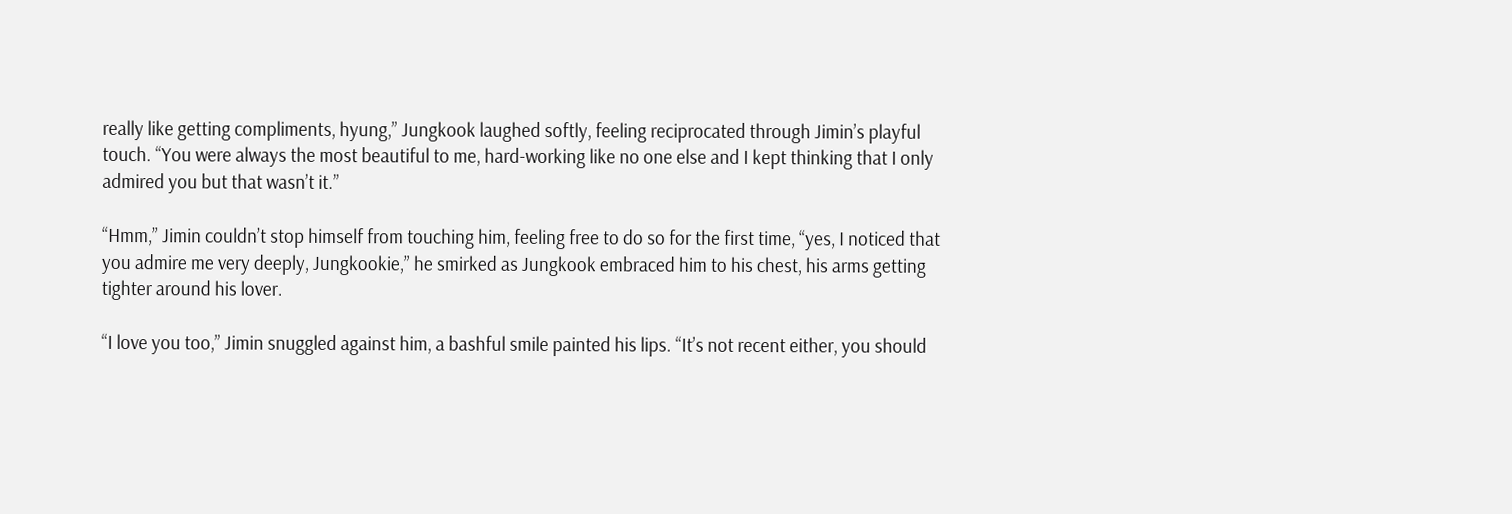really like getting compliments, hyung,” Jungkook laughed softly, feeling reciprocated through Jimin’s playful touch. “You were always the most beautiful to me, hard-working like no one else and I kept thinking that I only admired you but that wasn’t it.”

“Hmm,” Jimin couldn’t stop himself from touching him, feeling free to do so for the first time, “yes, I noticed that you admire me very deeply, Jungkookie,” he smirked as Jungkook embraced him to his chest, his arms getting tighter around his lover.

“I love you too,” Jimin snuggled against him, a bashful smile painted his lips. “It’s not recent either, you should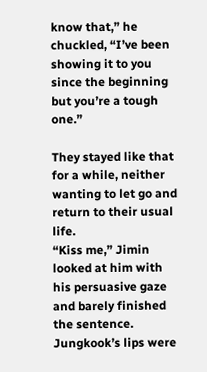know that,” he chuckled, “I’ve been showing it to you since the beginning but you’re a tough one.”

They stayed like that for a while, neither wanting to let go and return to their usual life.
“Kiss me,” Jimin looked at him with his persuasive gaze and barely finished the sentence. Jungkook’s lips were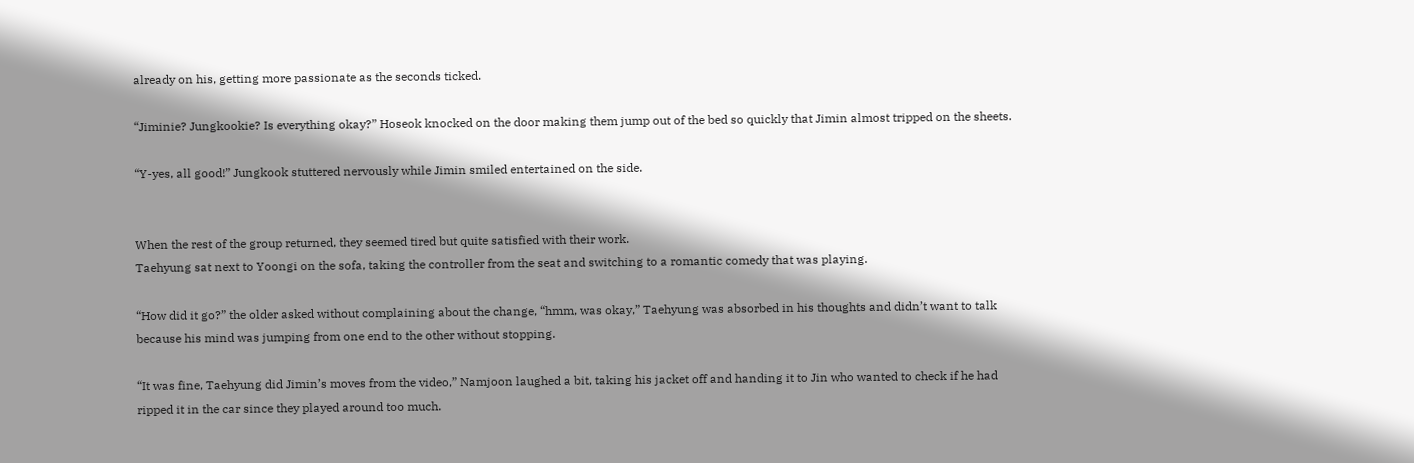already on his, getting more passionate as the seconds ticked.

“Jiminie? Jungkookie? Is everything okay?” Hoseok knocked on the door making them jump out of the bed so quickly that Jimin almost tripped on the sheets.

“Y-yes, all good!” Jungkook stuttered nervously while Jimin smiled entertained on the side.


When the rest of the group returned, they seemed tired but quite satisfied with their work.
Taehyung sat next to Yoongi on the sofa, taking the controller from the seat and switching to a romantic comedy that was playing.

“How did it go?” the older asked without complaining about the change, “hmm, was okay,” Taehyung was absorbed in his thoughts and didn’t want to talk because his mind was jumping from one end to the other without stopping.

“It was fine, Taehyung did Jimin’s moves from the video,” Namjoon laughed a bit, taking his jacket off and handing it to Jin who wanted to check if he had ripped it in the car since they played around too much.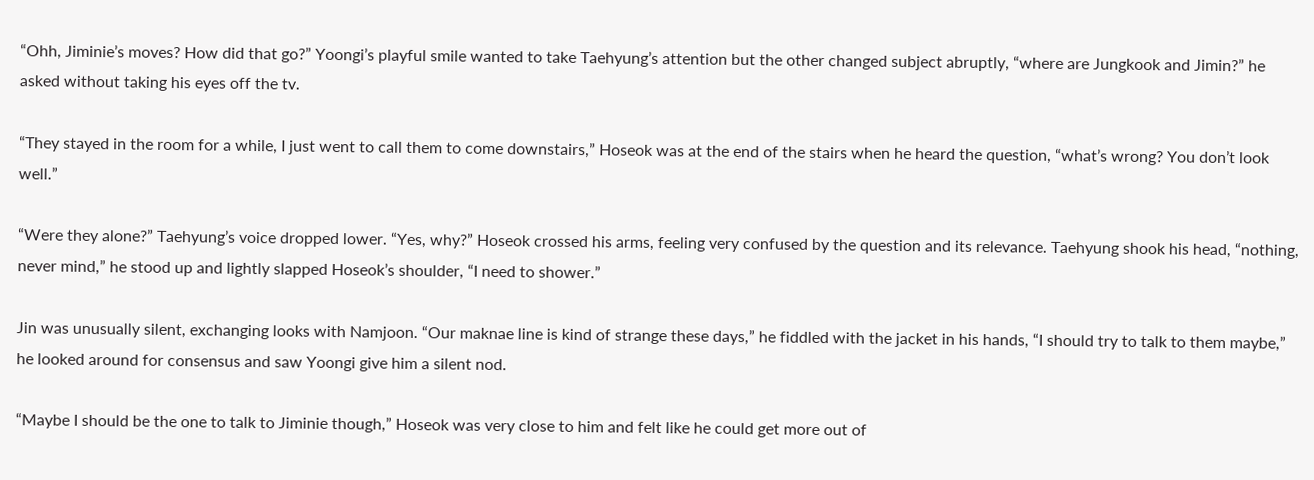“Ohh, Jiminie’s moves? How did that go?” Yoongi’s playful smile wanted to take Taehyung’s attention but the other changed subject abruptly, “where are Jungkook and Jimin?” he asked without taking his eyes off the tv.

“They stayed in the room for a while, I just went to call them to come downstairs,” Hoseok was at the end of the stairs when he heard the question, “what’s wrong? You don’t look well.”

“Were they alone?” Taehyung’s voice dropped lower. “Yes, why?” Hoseok crossed his arms, feeling very confused by the question and its relevance. Taehyung shook his head, “nothing, never mind,” he stood up and lightly slapped Hoseok’s shoulder, “I need to shower.”

Jin was unusually silent, exchanging looks with Namjoon. “Our maknae line is kind of strange these days,” he fiddled with the jacket in his hands, “I should try to talk to them maybe,” he looked around for consensus and saw Yoongi give him a silent nod.

“Maybe I should be the one to talk to Jiminie though,” Hoseok was very close to him and felt like he could get more out of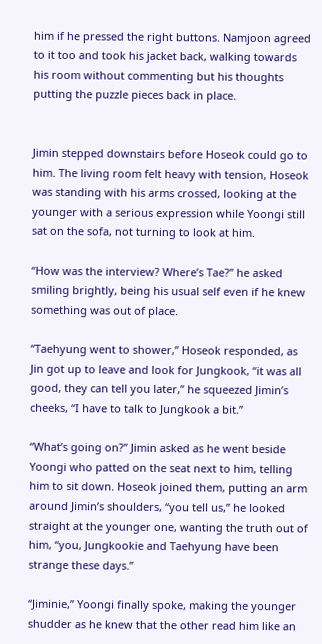him if he pressed the right buttons. Namjoon agreed to it too and took his jacket back, walking towards his room without commenting but his thoughts putting the puzzle pieces back in place.


Jimin stepped downstairs before Hoseok could go to him. The living room felt heavy with tension, Hoseok was standing with his arms crossed, looking at the younger with a serious expression while Yoongi still sat on the sofa, not turning to look at him.

“How was the interview? Where’s Tae?” he asked smiling brightly, being his usual self even if he knew something was out of place.

“Taehyung went to shower,” Hoseok responded, as Jin got up to leave and look for Jungkook, “it was all good, they can tell you later,” he squeezed Jimin’s cheeks, “I have to talk to Jungkook a bit.”

“What’s going on?” Jimin asked as he went beside Yoongi who patted on the seat next to him, telling him to sit down. Hoseok joined them, putting an arm around Jimin’s shoulders, “you tell us,” he looked straight at the younger one, wanting the truth out of him, “you, Jungkookie and Taehyung have been strange these days.”

“Jiminie,” Yoongi finally spoke, making the younger shudder as he knew that the other read him like an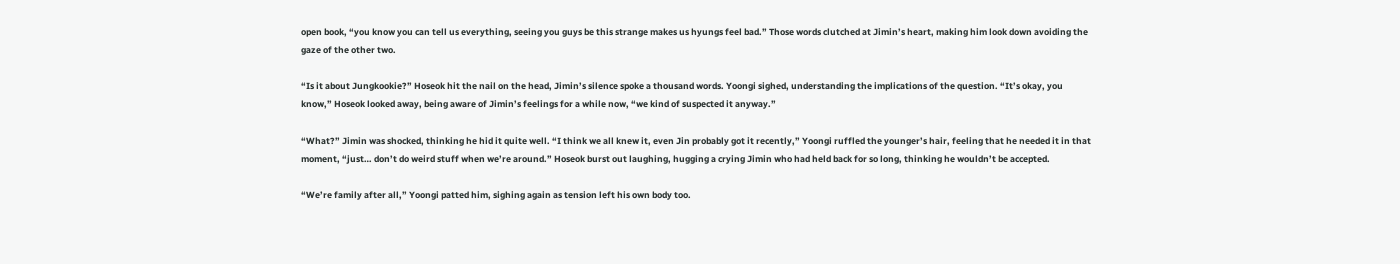open book, “you know you can tell us everything, seeing you guys be this strange makes us hyungs feel bad.” Those words clutched at Jimin’s heart, making him look down avoiding the gaze of the other two.

“Is it about Jungkookie?” Hoseok hit the nail on the head, Jimin’s silence spoke a thousand words. Yoongi sighed, understanding the implications of the question. “It’s okay, you know,” Hoseok looked away, being aware of Jimin’s feelings for a while now, “we kind of suspected it anyway.”

“What?” Jimin was shocked, thinking he hid it quite well. “I think we all knew it, even Jin probably got it recently,” Yoongi ruffled the younger’s hair, feeling that he needed it in that moment, “just… don’t do weird stuff when we’re around.” Hoseok burst out laughing, hugging a crying Jimin who had held back for so long, thinking he wouldn’t be accepted.

“We’re family after all,” Yoongi patted him, sighing again as tension left his own body too.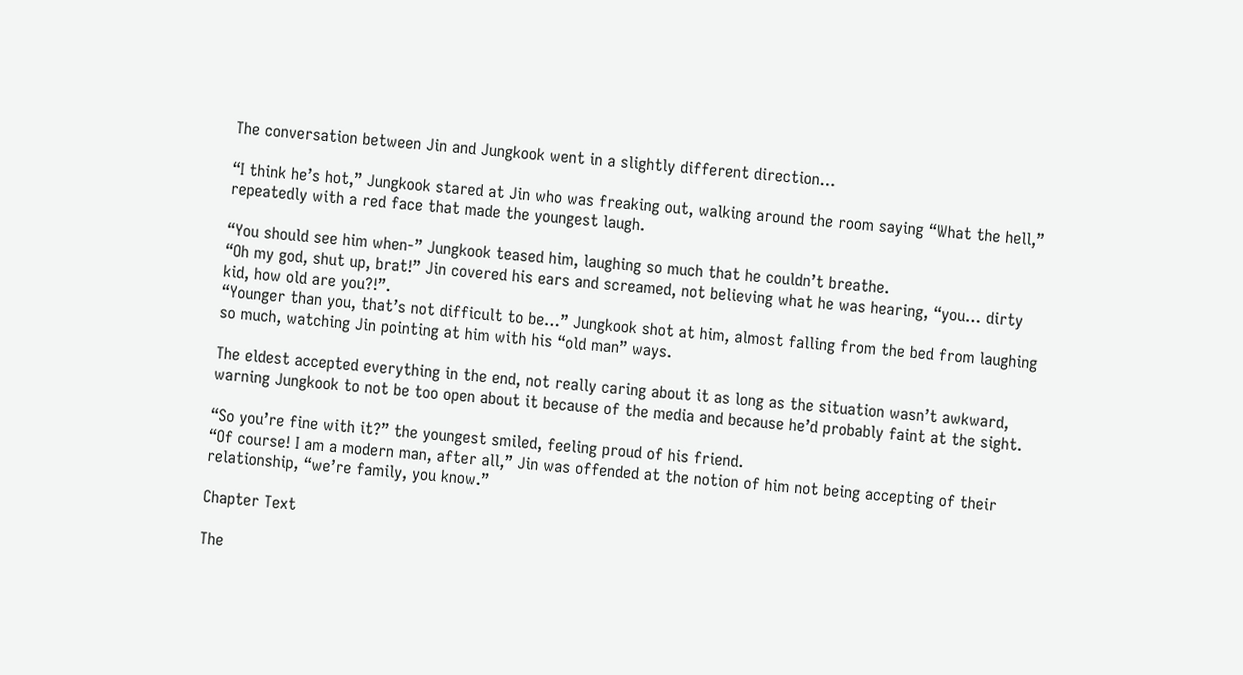The conversation between Jin and Jungkook went in a slightly different direction…

“I think he’s hot,” Jungkook stared at Jin who was freaking out, walking around the room saying “What the hell,” repeatedly with a red face that made the youngest laugh.

“You should see him when-” Jungkook teased him, laughing so much that he couldn’t breathe.
“Oh my god, shut up, brat!” Jin covered his ears and screamed, not believing what he was hearing, “you… dirty kid, how old are you?!”.
“Younger than you, that’s not difficult to be…” Jungkook shot at him, almost falling from the bed from laughing so much, watching Jin pointing at him with his “old man” ways.

The eldest accepted everything in the end, not really caring about it as long as the situation wasn’t awkward, warning Jungkook to not be too open about it because of the media and because he’d probably faint at the sight.

“So you’re fine with it?” the youngest smiled, feeling proud of his friend.
“Of course! I am a modern man, after all,” Jin was offended at the notion of him not being accepting of their relationship, “we’re family, you know.”

Chapter Text

The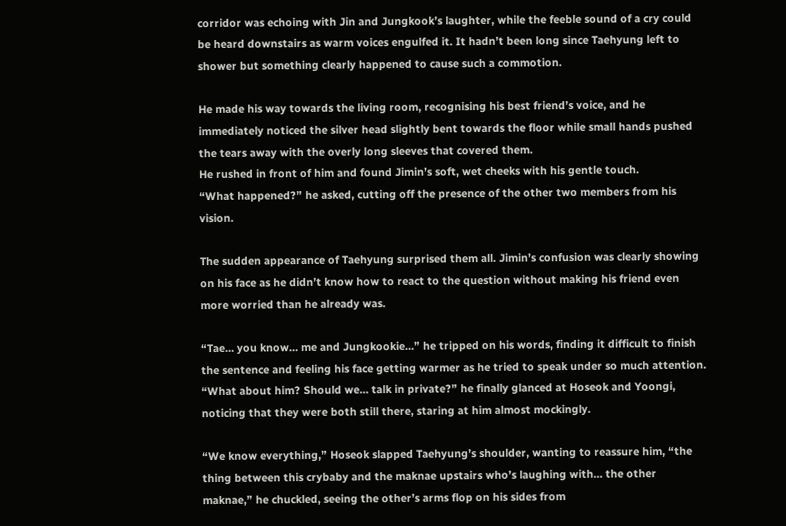corridor was echoing with Jin and Jungkook’s laughter, while the feeble sound of a cry could be heard downstairs as warm voices engulfed it. It hadn’t been long since Taehyung left to shower but something clearly happened to cause such a commotion.

He made his way towards the living room, recognising his best friend’s voice, and he immediately noticed the silver head slightly bent towards the floor while small hands pushed the tears away with the overly long sleeves that covered them.
He rushed in front of him and found Jimin’s soft, wet cheeks with his gentle touch.
“What happened?” he asked, cutting off the presence of the other two members from his vision.

The sudden appearance of Taehyung surprised them all. Jimin’s confusion was clearly showing on his face as he didn’t know how to react to the question without making his friend even more worried than he already was.

“Tae… you know… me and Jungkookie…” he tripped on his words, finding it difficult to finish the sentence and feeling his face getting warmer as he tried to speak under so much attention.
“What about him? Should we… talk in private?” he finally glanced at Hoseok and Yoongi, noticing that they were both still there, staring at him almost mockingly.

“We know everything,” Hoseok slapped Taehyung’s shoulder, wanting to reassure him, “the thing between this crybaby and the maknae upstairs who’s laughing with… the other maknae,” he chuckled, seeing the other’s arms flop on his sides from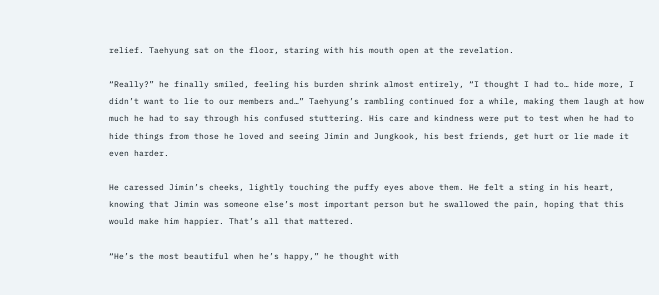relief. Taehyung sat on the floor, staring with his mouth open at the revelation.

“Really?” he finally smiled, feeling his burden shrink almost entirely, “I thought I had to… hide more, I didn’t want to lie to our members and…” Taehyung’s rambling continued for a while, making them laugh at how much he had to say through his confused stuttering. His care and kindness were put to test when he had to hide things from those he loved and seeing Jimin and Jungkook, his best friends, get hurt or lie made it even harder.

He caressed Jimin’s cheeks, lightly touching the puffy eyes above them. He felt a sting in his heart, knowing that Jimin was someone else’s most important person but he swallowed the pain, hoping that this would make him happier. That’s all that mattered.

“He’s the most beautiful when he’s happy,” he thought with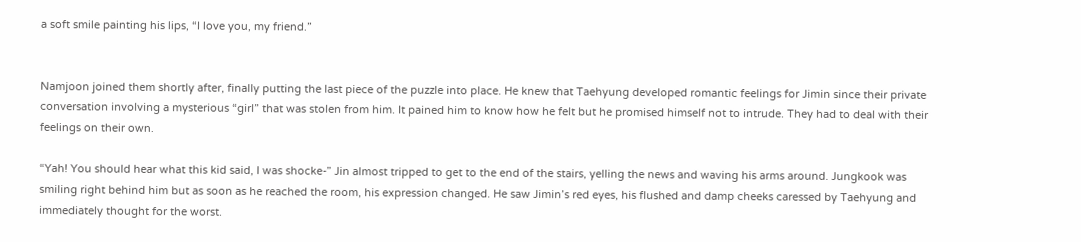a soft smile painting his lips, “I love you, my friend.”


Namjoon joined them shortly after, finally putting the last piece of the puzzle into place. He knew that Taehyung developed romantic feelings for Jimin since their private conversation involving a mysterious “girl” that was stolen from him. It pained him to know how he felt but he promised himself not to intrude. They had to deal with their feelings on their own.

“Yah! You should hear what this kid said, I was shocke-” Jin almost tripped to get to the end of the stairs, yelling the news and waving his arms around. Jungkook was smiling right behind him but as soon as he reached the room, his expression changed. He saw Jimin’s red eyes, his flushed and damp cheeks caressed by Taehyung and immediately thought for the worst.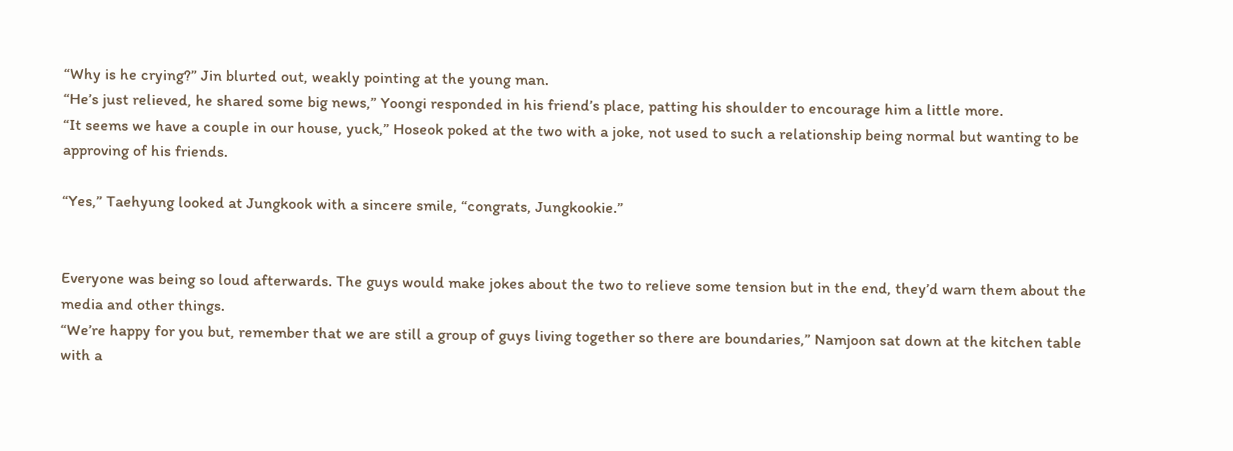“Why is he crying?” Jin blurted out, weakly pointing at the young man.
“He’s just relieved, he shared some big news,” Yoongi responded in his friend’s place, patting his shoulder to encourage him a little more.
“It seems we have a couple in our house, yuck,” Hoseok poked at the two with a joke, not used to such a relationship being normal but wanting to be approving of his friends.

“Yes,” Taehyung looked at Jungkook with a sincere smile, “congrats, Jungkookie.”


Everyone was being so loud afterwards. The guys would make jokes about the two to relieve some tension but in the end, they’d warn them about the media and other things.
“We’re happy for you but, remember that we are still a group of guys living together so there are boundaries,” Namjoon sat down at the kitchen table with a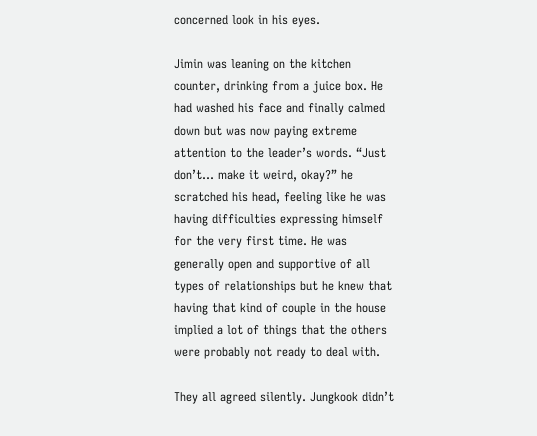concerned look in his eyes.

Jimin was leaning on the kitchen counter, drinking from a juice box. He had washed his face and finally calmed down but was now paying extreme attention to the leader’s words. “Just don’t… make it weird, okay?” he scratched his head, feeling like he was having difficulties expressing himself for the very first time. He was generally open and supportive of all types of relationships but he knew that having that kind of couple in the house implied a lot of things that the others were probably not ready to deal with.

They all agreed silently. Jungkook didn’t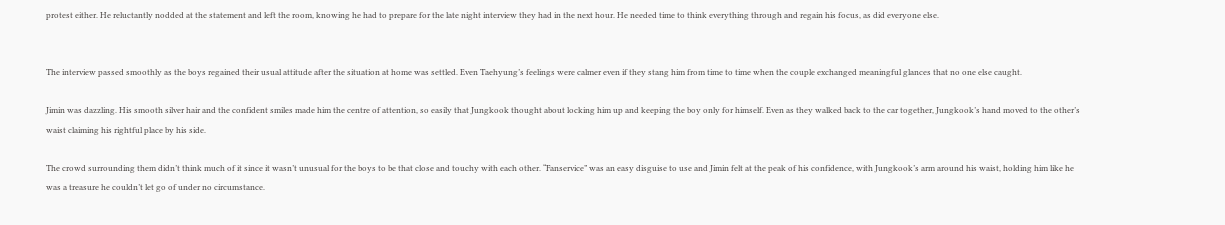protest either. He reluctantly nodded at the statement and left the room, knowing he had to prepare for the late night interview they had in the next hour. He needed time to think everything through and regain his focus, as did everyone else.


The interview passed smoothly as the boys regained their usual attitude after the situation at home was settled. Even Taehyung’s feelings were calmer even if they stang him from time to time when the couple exchanged meaningful glances that no one else caught.

Jimin was dazzling. His smooth silver hair and the confident smiles made him the centre of attention, so easily that Jungkook thought about locking him up and keeping the boy only for himself. Even as they walked back to the car together, Jungkook’s hand moved to the other’s waist claiming his rightful place by his side.

The crowd surrounding them didn’t think much of it since it wasn’t unusual for the boys to be that close and touchy with each other. “Fanservice” was an easy disguise to use and Jimin felt at the peak of his confidence, with Jungkook’s arm around his waist, holding him like he was a treasure he couldn’t let go of under no circumstance.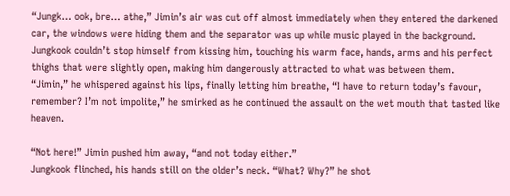“Jungk… ook, bre… athe,” Jimin’s air was cut off almost immediately when they entered the darkened car, the windows were hiding them and the separator was up while music played in the background.
Jungkook couldn’t stop himself from kissing him, touching his warm face, hands, arms and his perfect thighs that were slightly open, making him dangerously attracted to what was between them.
“Jimin,” he whispered against his lips, finally letting him breathe, “I have to return today’s favour, remember? I’m not impolite,” he smirked as he continued the assault on the wet mouth that tasted like heaven.

“Not here!” Jimin pushed him away, “and not today either.”
Jungkook flinched, his hands still on the older’s neck. “What? Why?” he shot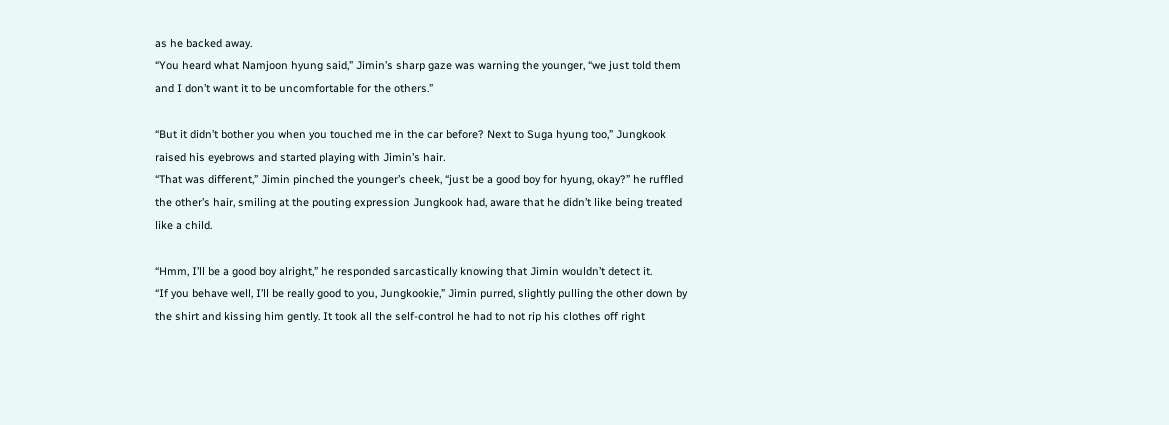as he backed away.
“You heard what Namjoon hyung said,” Jimin’s sharp gaze was warning the younger, “we just told them and I don’t want it to be uncomfortable for the others.”

“But it didn’t bother you when you touched me in the car before? Next to Suga hyung too,” Jungkook raised his eyebrows and started playing with Jimin’s hair.
“That was different,” Jimin pinched the younger’s cheek, “just be a good boy for hyung, okay?” he ruffled the other’s hair, smiling at the pouting expression Jungkook had, aware that he didn’t like being treated like a child.

“Hmm, I’ll be a good boy alright,” he responded sarcastically knowing that Jimin wouldn’t detect it.
“If you behave well, I’ll be really good to you, Jungkookie,” Jimin purred, slightly pulling the other down by the shirt and kissing him gently. It took all the self-control he had to not rip his clothes off right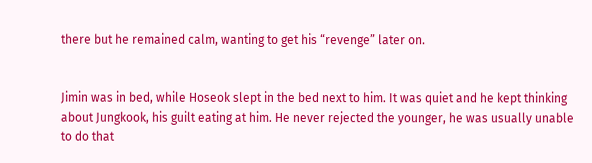there but he remained calm, wanting to get his “revenge” later on.


Jimin was in bed, while Hoseok slept in the bed next to him. It was quiet and he kept thinking about Jungkook, his guilt eating at him. He never rejected the younger, he was usually unable to do that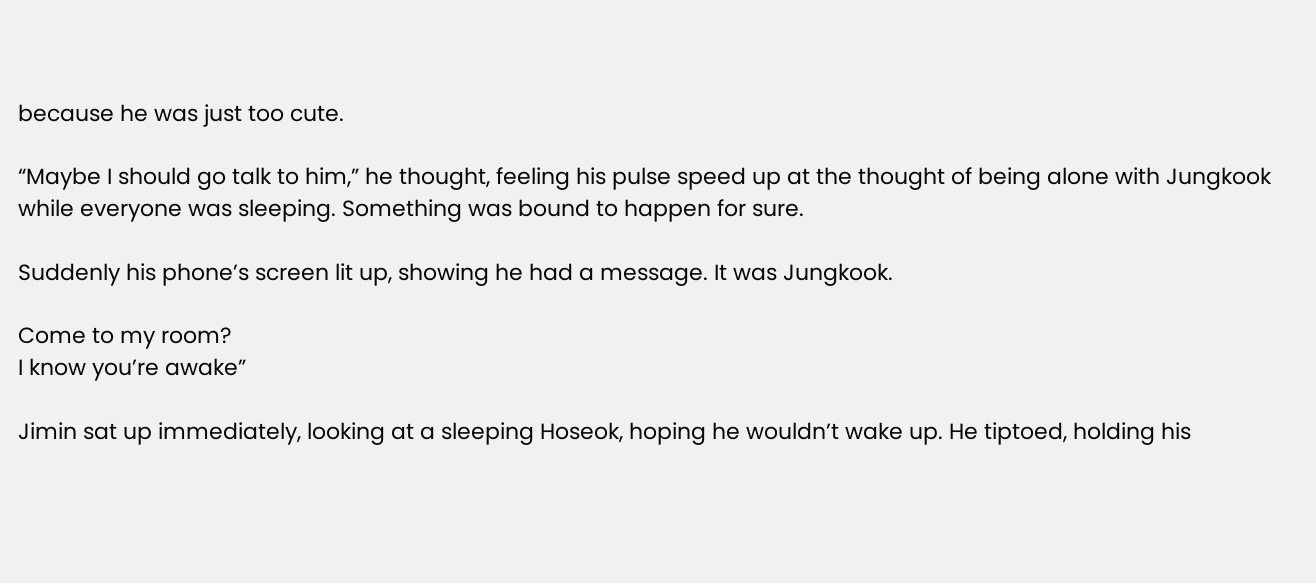because he was just too cute.

“Maybe I should go talk to him,” he thought, feeling his pulse speed up at the thought of being alone with Jungkook while everyone was sleeping. Something was bound to happen for sure.

Suddenly his phone’s screen lit up, showing he had a message. It was Jungkook.

Come to my room?
I know you’re awake”

Jimin sat up immediately, looking at a sleeping Hoseok, hoping he wouldn’t wake up. He tiptoed, holding his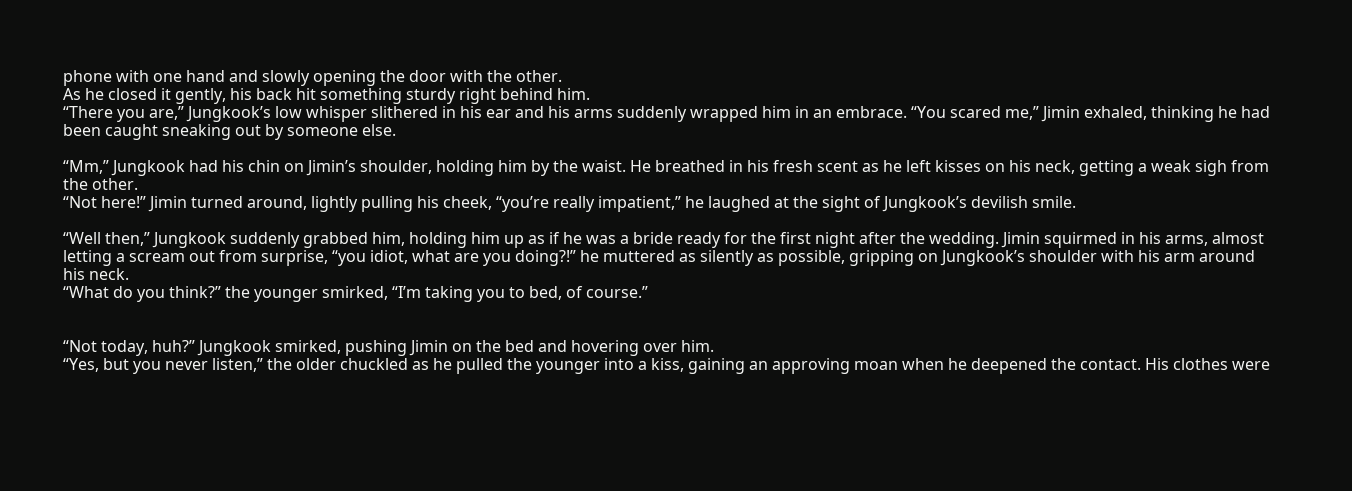phone with one hand and slowly opening the door with the other.
As he closed it gently, his back hit something sturdy right behind him.
“There you are,” Jungkook’s low whisper slithered in his ear and his arms suddenly wrapped him in an embrace. “You scared me,” Jimin exhaled, thinking he had been caught sneaking out by someone else.

“Mm,” Jungkook had his chin on Jimin’s shoulder, holding him by the waist. He breathed in his fresh scent as he left kisses on his neck, getting a weak sigh from the other.
“Not here!” Jimin turned around, lightly pulling his cheek, “you’re really impatient,” he laughed at the sight of Jungkook’s devilish smile.

“Well then,” Jungkook suddenly grabbed him, holding him up as if he was a bride ready for the first night after the wedding. Jimin squirmed in his arms, almost letting a scream out from surprise, “you idiot, what are you doing?!” he muttered as silently as possible, gripping on Jungkook’s shoulder with his arm around his neck.
“What do you think?” the younger smirked, “I’m taking you to bed, of course.”


“Not today, huh?” Jungkook smirked, pushing Jimin on the bed and hovering over him.
“Yes, but you never listen,” the older chuckled as he pulled the younger into a kiss, gaining an approving moan when he deepened the contact. His clothes were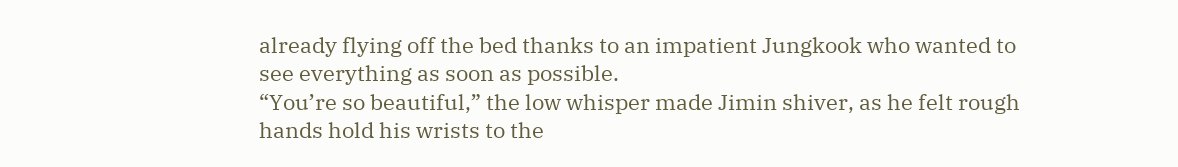already flying off the bed thanks to an impatient Jungkook who wanted to see everything as soon as possible.
“You’re so beautiful,” the low whisper made Jimin shiver, as he felt rough hands hold his wrists to the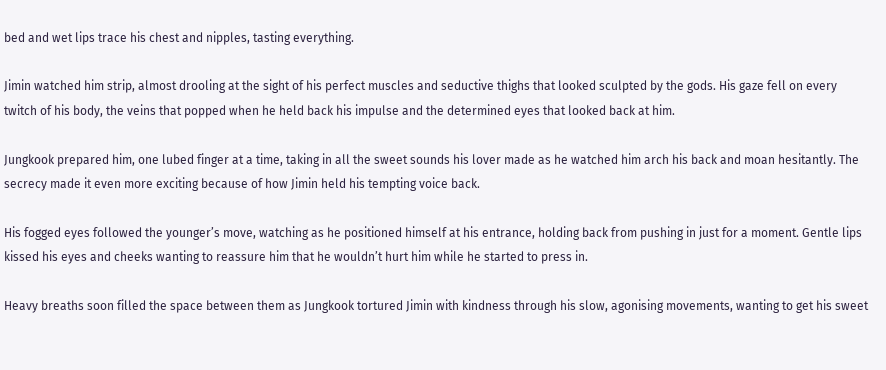bed and wet lips trace his chest and nipples, tasting everything.

Jimin watched him strip, almost drooling at the sight of his perfect muscles and seductive thighs that looked sculpted by the gods. His gaze fell on every twitch of his body, the veins that popped when he held back his impulse and the determined eyes that looked back at him.

Jungkook prepared him, one lubed finger at a time, taking in all the sweet sounds his lover made as he watched him arch his back and moan hesitantly. The secrecy made it even more exciting because of how Jimin held his tempting voice back.

His fogged eyes followed the younger’s move, watching as he positioned himself at his entrance, holding back from pushing in just for a moment. Gentle lips kissed his eyes and cheeks wanting to reassure him that he wouldn’t hurt him while he started to press in.

Heavy breaths soon filled the space between them as Jungkook tortured Jimin with kindness through his slow, agonising movements, wanting to get his sweet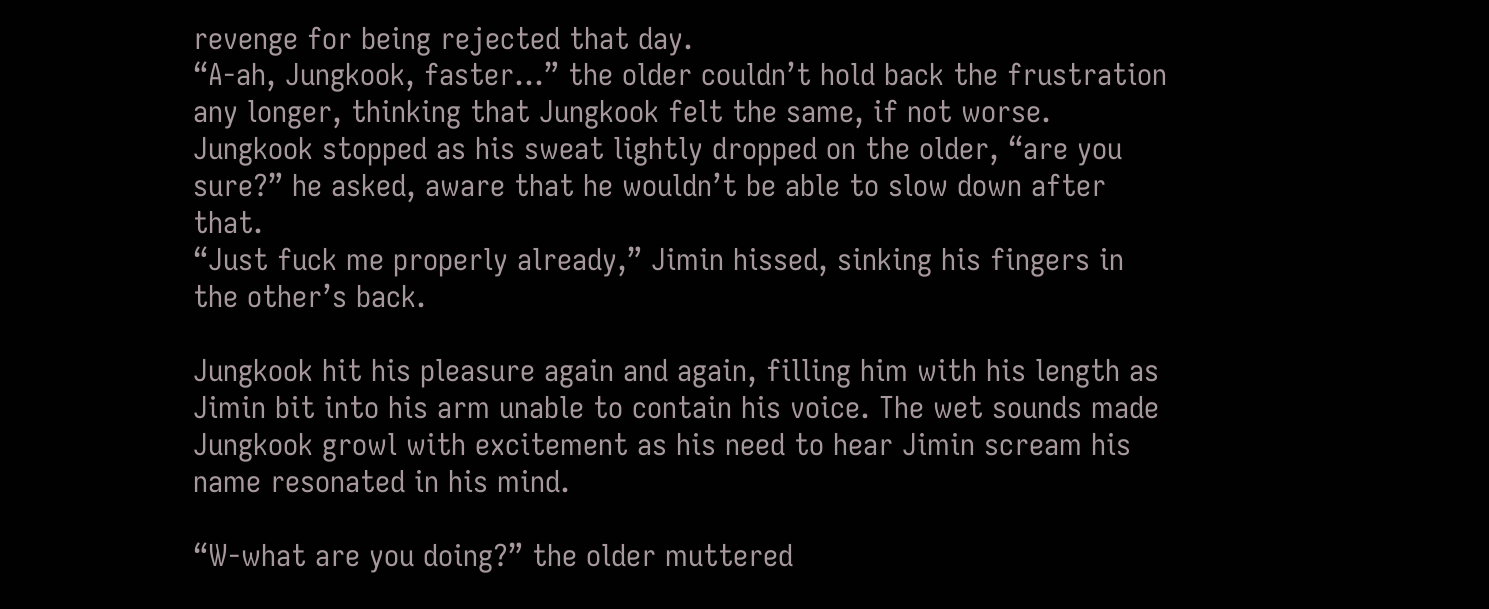revenge for being rejected that day.
“A-ah, Jungkook, faster…” the older couldn’t hold back the frustration any longer, thinking that Jungkook felt the same, if not worse. Jungkook stopped as his sweat lightly dropped on the older, “are you sure?” he asked, aware that he wouldn’t be able to slow down after that.
“Just fuck me properly already,” Jimin hissed, sinking his fingers in the other’s back.

Jungkook hit his pleasure again and again, filling him with his length as Jimin bit into his arm unable to contain his voice. The wet sounds made Jungkook growl with excitement as his need to hear Jimin scream his name resonated in his mind.

“W-what are you doing?” the older muttered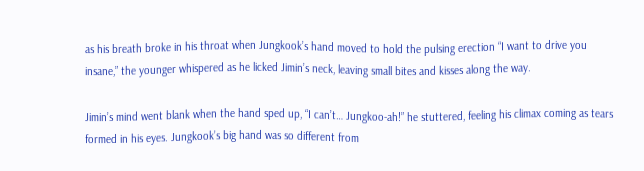as his breath broke in his throat when Jungkook’s hand moved to hold the pulsing erection “I want to drive you insane,” the younger whispered as he licked Jimin’s neck, leaving small bites and kisses along the way.

Jimin’s mind went blank when the hand sped up, “I can’t… Jungkoo-ah!” he stuttered, feeling his climax coming as tears formed in his eyes. Jungkook’s big hand was so different from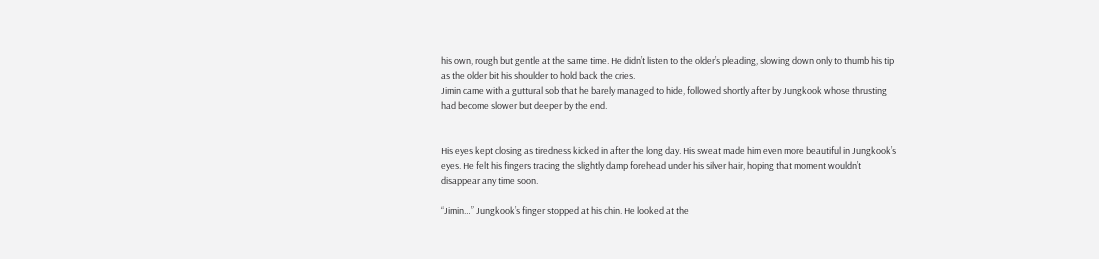his own, rough but gentle at the same time. He didn’t listen to the older’s pleading, slowing down only to thumb his tip as the older bit his shoulder to hold back the cries.
Jimin came with a guttural sob that he barely managed to hide, followed shortly after by Jungkook whose thrusting had become slower but deeper by the end.


His eyes kept closing as tiredness kicked in after the long day. His sweat made him even more beautiful in Jungkook’s eyes. He felt his fingers tracing the slightly damp forehead under his silver hair, hoping that moment wouldn’t disappear any time soon.

“Jimin…” Jungkook’s finger stopped at his chin. He looked at the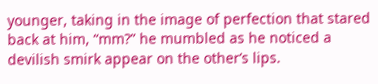younger, taking in the image of perfection that stared back at him, “mm?” he mumbled as he noticed a devilish smirk appear on the other’s lips.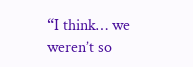“I think… we weren’t so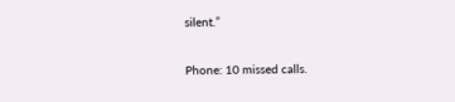silent.”

Phone: 10 missed calls.